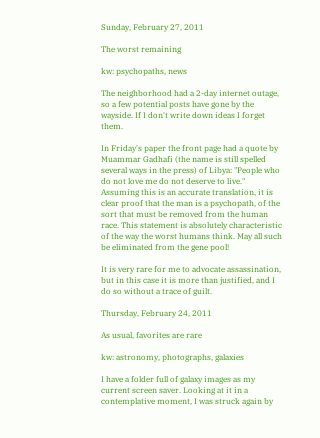Sunday, February 27, 2011

The worst remaining

kw: psychopaths, news

The neighborhood had a 2-day internet outage, so a few potential posts have gone by the wayside. If I don't write down ideas I forget them.

In Friday's paper the front page had a quote by Muammar Gadhafi (the name is still spelled several ways in the press) of Libya: "People who do not love me do not deserve to live." Assuming this is an accurate translation, it is clear proof that the man is a psychopath, of the sort that must be removed from the human race. This statement is absolutely characteristic of the way the worst humans think. May all such be eliminated from the gene pool!

It is very rare for me to advocate assassination, but in this case it is more than justified, and I do so without a trace of guilt.

Thursday, February 24, 2011

As usual, favorites are rare

kw: astronomy, photographs, galaxies

I have a folder full of galaxy images as my current screen saver. Looking at it in a contemplative moment, I was struck again by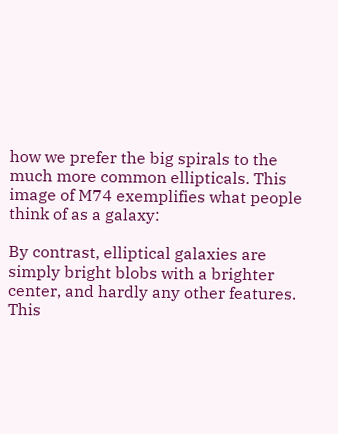how we prefer the big spirals to the much more common ellipticals. This image of M74 exemplifies what people think of as a galaxy:

By contrast, elliptical galaxies are simply bright blobs with a brighter center, and hardly any other features. This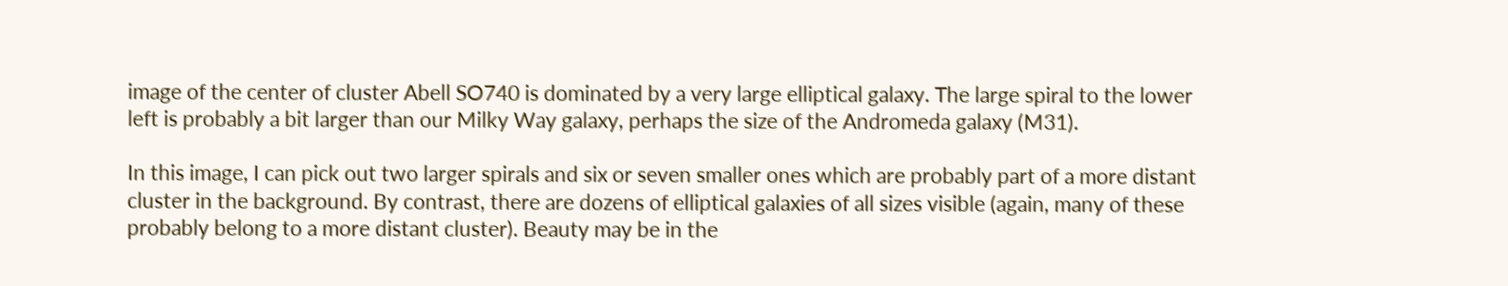image of the center of cluster Abell SO740 is dominated by a very large elliptical galaxy. The large spiral to the lower left is probably a bit larger than our Milky Way galaxy, perhaps the size of the Andromeda galaxy (M31).

In this image, I can pick out two larger spirals and six or seven smaller ones which are probably part of a more distant cluster in the background. By contrast, there are dozens of elliptical galaxies of all sizes visible (again, many of these probably belong to a more distant cluster). Beauty may be in the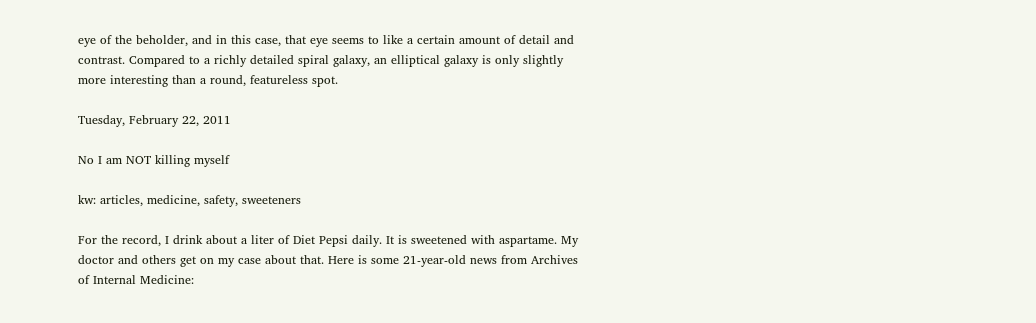eye of the beholder, and in this case, that eye seems to like a certain amount of detail and contrast. Compared to a richly detailed spiral galaxy, an elliptical galaxy is only slightly more interesting than a round, featureless spot.

Tuesday, February 22, 2011

No I am NOT killing myself

kw: articles, medicine, safety, sweeteners

For the record, I drink about a liter of Diet Pepsi daily. It is sweetened with aspartame. My doctor and others get on my case about that. Here is some 21-year-old news from Archives of Internal Medicine: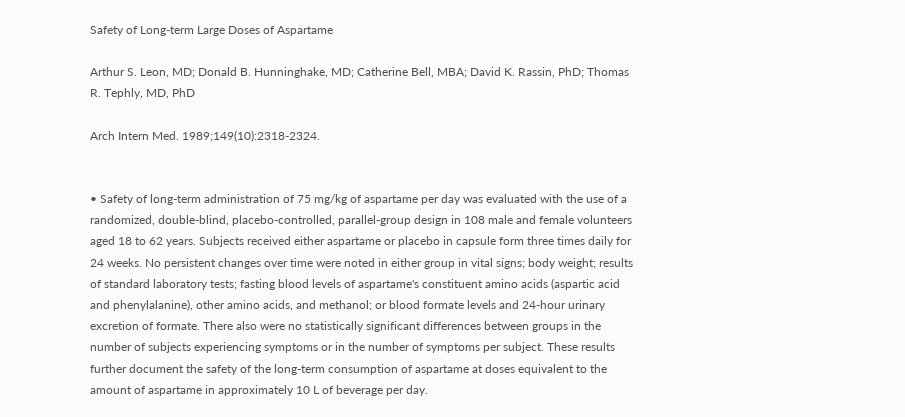Safety of Long-term Large Doses of Aspartame

Arthur S. Leon, MD; Donald B. Hunninghake, MD; Catherine Bell, MBA; David K. Rassin, PhD; Thomas R. Tephly, MD, PhD

Arch Intern Med. 1989;149(10):2318-2324.


• Safety of long-term administration of 75 mg/kg of aspartame per day was evaluated with the use of a randomized, double-blind, placebo-controlled, parallel-group design in 108 male and female volunteers aged 18 to 62 years. Subjects received either aspartame or placebo in capsule form three times daily for 24 weeks. No persistent changes over time were noted in either group in vital signs; body weight; results of standard laboratory tests; fasting blood levels of aspartame's constituent amino acids (aspartic acid and phenylalanine), other amino acids, and methanol; or blood formate levels and 24-hour urinary excretion of formate. There also were no statistically significant differences between groups in the number of subjects experiencing symptoms or in the number of symptoms per subject. These results further document the safety of the long-term consumption of aspartame at doses equivalent to the amount of aspartame in approximately 10 L of beverage per day.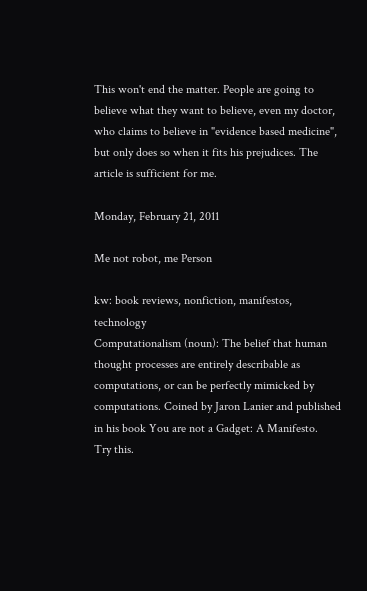This won't end the matter. People are going to believe what they want to believe, even my doctor, who claims to believe in "evidence based medicine", but only does so when it fits his prejudices. The article is sufficient for me.

Monday, February 21, 2011

Me not robot, me Person

kw: book reviews, nonfiction, manifestos, technology
Computationalism (noun): The belief that human thought processes are entirely describable as computations, or can be perfectly mimicked by computations. Coined by Jaron Lanier and published in his book You are not a Gadget: A Manifesto.
Try this.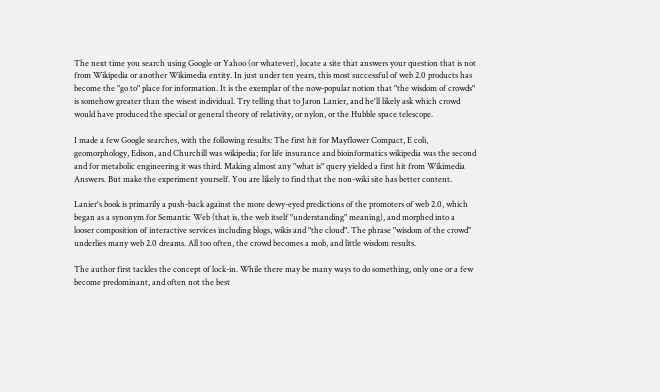The next time you search using Google or Yahoo (or whatever), locate a site that answers your question that is not from Wikipedia or another Wikimedia entity. In just under ten years, this most successful of web 2.0 products has become the "go to" place for information. It is the exemplar of the now-popular notion that "the wisdom of crowds" is somehow greater than the wisest individual. Try telling that to Jaron Lanier, and he'll likely ask which crowd would have produced the special or general theory of relativity, or nylon, or the Hubble space telescope.

I made a few Google searches, with the following results: The first hit for Mayflower Compact, E coli, geomorphology, Edison, and Churchill was wikipedia; for life insurance and bioinformatics wikipedia was the second and for metabolic engineering it was third. Making almost any "what is" query yielded a first hit from Wikimedia Answers. But make the experiment yourself. You are likely to find that the non-wiki site has better content.

Lanier's book is primarily a push-back against the more dewy-eyed predictions of the promoters of web 2.0, which began as a synonym for Semantic Web (that is, the web itself "understanding" meaning), and morphed into a looser composition of interactive services including blogs, wikis and "the cloud". The phrase "wisdom of the crowd" underlies many web 2.0 dreams. All too often, the crowd becomes a mob, and little wisdom results.

The author first tackles the concept of lock-in. While there may be many ways to do something, only one or a few become predominant, and often not the best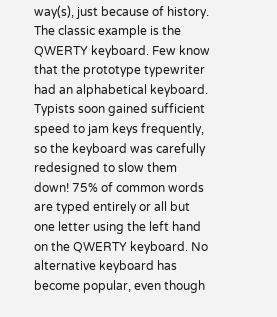way(s), just because of history. The classic example is the QWERTY keyboard. Few know that the prototype typewriter had an alphabetical keyboard. Typists soon gained sufficient speed to jam keys frequently, so the keyboard was carefully redesigned to slow them down! 75% of common words are typed entirely or all but one letter using the left hand on the QWERTY keyboard. No alternative keyboard has become popular, even though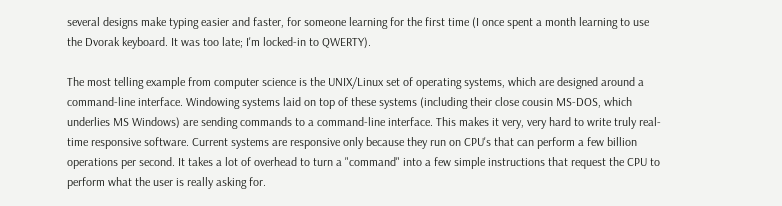several designs make typing easier and faster, for someone learning for the first time (I once spent a month learning to use the Dvorak keyboard. It was too late; I'm locked-in to QWERTY).

The most telling example from computer science is the UNIX/Linux set of operating systems, which are designed around a command-line interface. Windowing systems laid on top of these systems (including their close cousin MS-DOS, which underlies MS Windows) are sending commands to a command-line interface. This makes it very, very hard to write truly real-time responsive software. Current systems are responsive only because they run on CPU's that can perform a few billion operations per second. It takes a lot of overhead to turn a "command" into a few simple instructions that request the CPU to perform what the user is really asking for.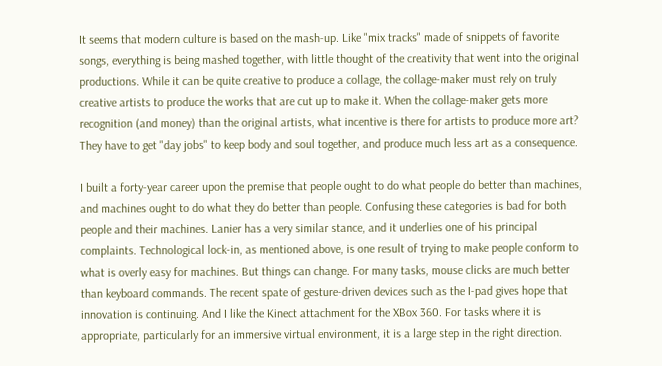It seems that modern culture is based on the mash-up. Like "mix tracks" made of snippets of favorite songs, everything is being mashed together, with little thought of the creativity that went into the original productions. While it can be quite creative to produce a collage, the collage-maker must rely on truly creative artists to produce the works that are cut up to make it. When the collage-maker gets more recognition (and money) than the original artists, what incentive is there for artists to produce more art? They have to get "day jobs" to keep body and soul together, and produce much less art as a consequence.

I built a forty-year career upon the premise that people ought to do what people do better than machines, and machines ought to do what they do better than people. Confusing these categories is bad for both people and their machines. Lanier has a very similar stance, and it underlies one of his principal complaints. Technological lock-in, as mentioned above, is one result of trying to make people conform to what is overly easy for machines. But things can change. For many tasks, mouse clicks are much better than keyboard commands. The recent spate of gesture-driven devices such as the I-pad gives hope that innovation is continuing. And I like the Kinect attachment for the XBox 360. For tasks where it is appropriate, particularly for an immersive virtual environment, it is a large step in the right direction.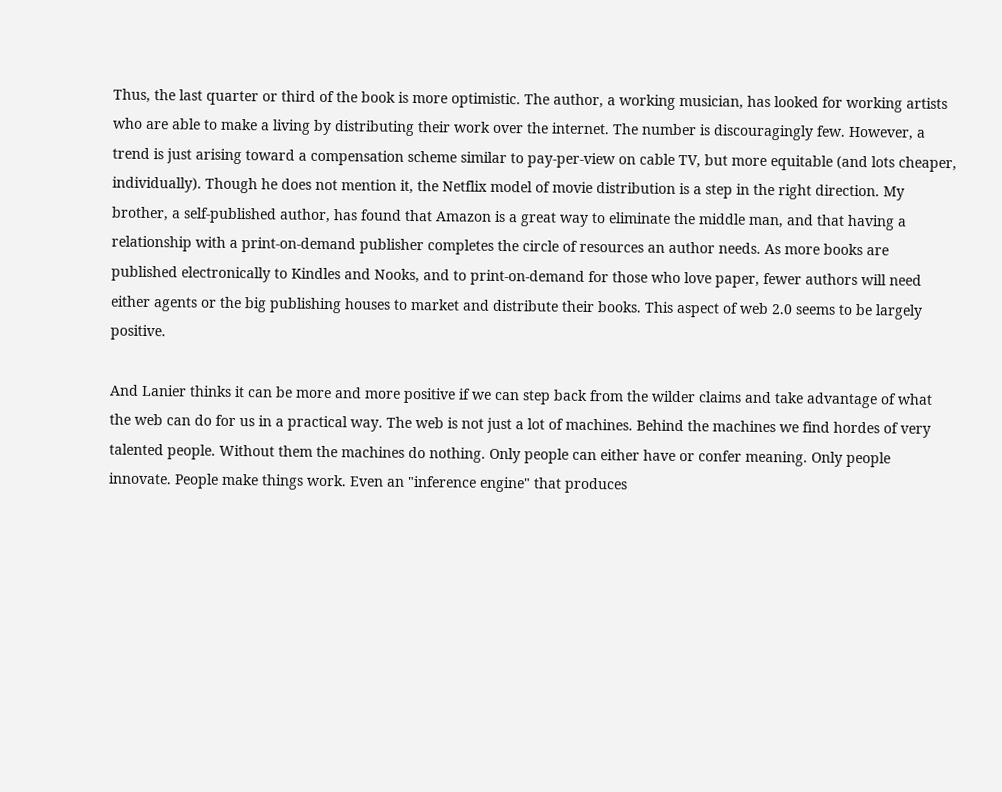Thus, the last quarter or third of the book is more optimistic. The author, a working musician, has looked for working artists who are able to make a living by distributing their work over the internet. The number is discouragingly few. However, a trend is just arising toward a compensation scheme similar to pay-per-view on cable TV, but more equitable (and lots cheaper, individually). Though he does not mention it, the Netflix model of movie distribution is a step in the right direction. My brother, a self-published author, has found that Amazon is a great way to eliminate the middle man, and that having a relationship with a print-on-demand publisher completes the circle of resources an author needs. As more books are published electronically to Kindles and Nooks, and to print-on-demand for those who love paper, fewer authors will need either agents or the big publishing houses to market and distribute their books. This aspect of web 2.0 seems to be largely positive.

And Lanier thinks it can be more and more positive if we can step back from the wilder claims and take advantage of what the web can do for us in a practical way. The web is not just a lot of machines. Behind the machines we find hordes of very talented people. Without them the machines do nothing. Only people can either have or confer meaning. Only people innovate. People make things work. Even an "inference engine" that produces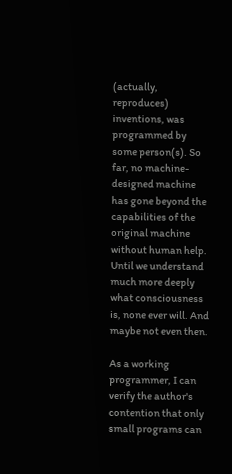(actually, reproduces) inventions, was programmed by some person(s). So far, no machine-designed machine has gone beyond the capabilities of the original machine without human help. Until we understand much more deeply what consciousness is, none ever will. And maybe not even then.

As a working programmer, I can verify the author's contention that only small programs can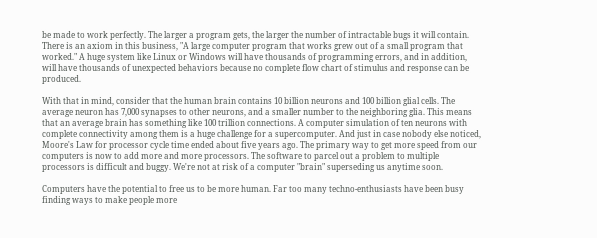be made to work perfectly. The larger a program gets, the larger the number of intractable bugs it will contain. There is an axiom in this business, "A large computer program that works grew out of a small program that worked." A huge system like Linux or Windows will have thousands of programming errors, and in addition, will have thousands of unexpected behaviors because no complete flow chart of stimulus and response can be produced.

With that in mind, consider that the human brain contains 10 billion neurons and 100 billion glial cells. The average neuron has 7,000 synapses to other neurons, and a smaller number to the neighboring glia. This means that an average brain has something like 100 trillion connections. A computer simulation of ten neurons with complete connectivity among them is a huge challenge for a supercomputer. And just in case nobody else noticed, Moore's Law for processor cycle time ended about five years ago. The primary way to get more speed from our computers is now to add more and more processors. The software to parcel out a problem to multiple processors is difficult and buggy. We're not at risk of a computer "brain" superseding us anytime soon.

Computers have the potential to free us to be more human. Far too many techno-enthusiasts have been busy finding ways to make people more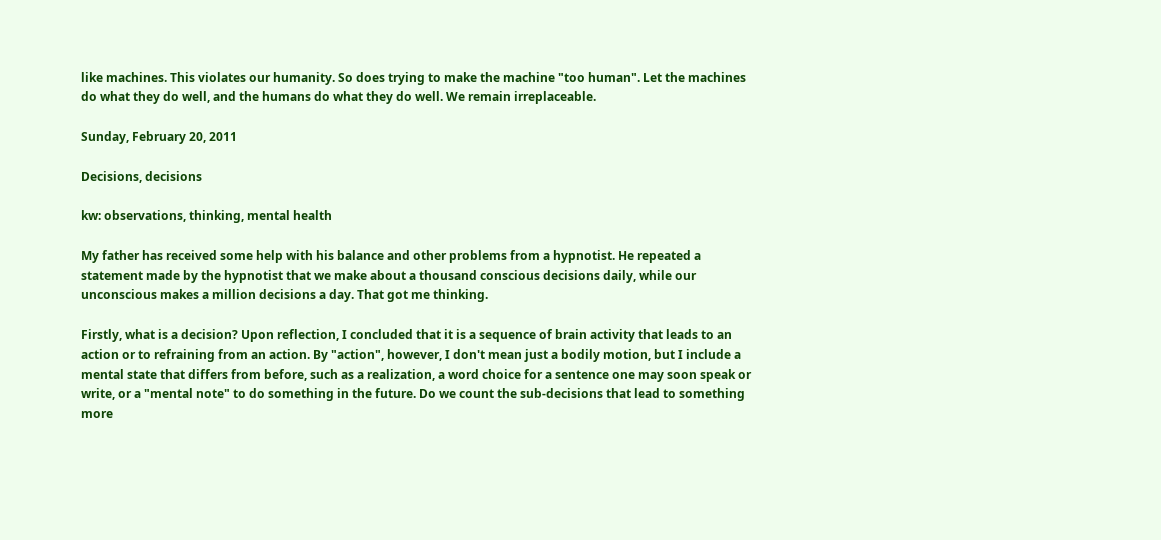like machines. This violates our humanity. So does trying to make the machine "too human". Let the machines do what they do well, and the humans do what they do well. We remain irreplaceable.

Sunday, February 20, 2011

Decisions, decisions

kw: observations, thinking, mental health

My father has received some help with his balance and other problems from a hypnotist. He repeated a statement made by the hypnotist that we make about a thousand conscious decisions daily, while our unconscious makes a million decisions a day. That got me thinking.

Firstly, what is a decision? Upon reflection, I concluded that it is a sequence of brain activity that leads to an action or to refraining from an action. By "action", however, I don't mean just a bodily motion, but I include a mental state that differs from before, such as a realization, a word choice for a sentence one may soon speak or write, or a "mental note" to do something in the future. Do we count the sub-decisions that lead to something more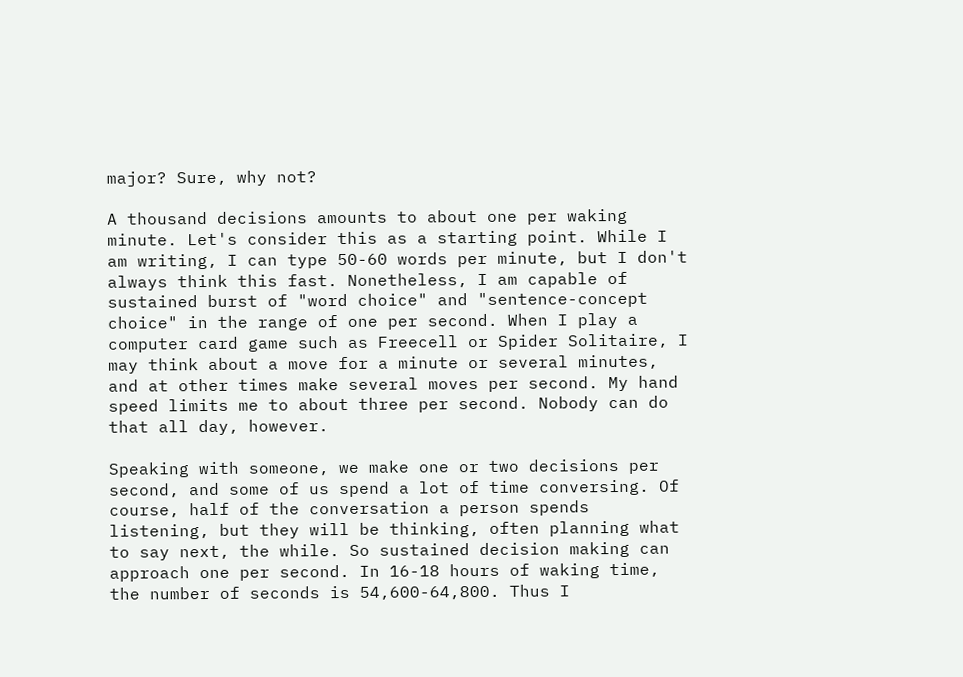major? Sure, why not?

A thousand decisions amounts to about one per waking minute. Let's consider this as a starting point. While I am writing, I can type 50-60 words per minute, but I don't always think this fast. Nonetheless, I am capable of sustained burst of "word choice" and "sentence-concept choice" in the range of one per second. When I play a computer card game such as Freecell or Spider Solitaire, I may think about a move for a minute or several minutes, and at other times make several moves per second. My hand speed limits me to about three per second. Nobody can do that all day, however.

Speaking with someone, we make one or two decisions per second, and some of us spend a lot of time conversing. Of course, half of the conversation a person spends listening, but they will be thinking, often planning what to say next, the while. So sustained decision making can approach one per second. In 16-18 hours of waking time, the number of seconds is 54,600-64,800. Thus I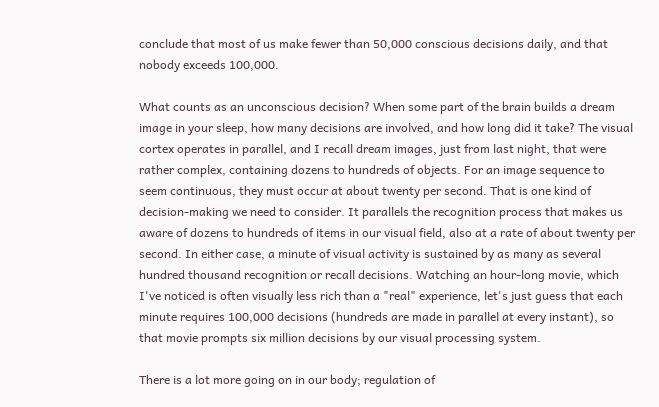conclude that most of us make fewer than 50,000 conscious decisions daily, and that nobody exceeds 100,000.

What counts as an unconscious decision? When some part of the brain builds a dream image in your sleep, how many decisions are involved, and how long did it take? The visual cortex operates in parallel, and I recall dream images, just from last night, that were rather complex, containing dozens to hundreds of objects. For an image sequence to seem continuous, they must occur at about twenty per second. That is one kind of decision-making we need to consider. It parallels the recognition process that makes us aware of dozens to hundreds of items in our visual field, also at a rate of about twenty per second. In either case, a minute of visual activity is sustained by as many as several hundred thousand recognition or recall decisions. Watching an hour-long movie, which I've noticed is often visually less rich than a "real" experience, let's just guess that each minute requires 100,000 decisions (hundreds are made in parallel at every instant), so that movie prompts six million decisions by our visual processing system.

There is a lot more going on in our body; regulation of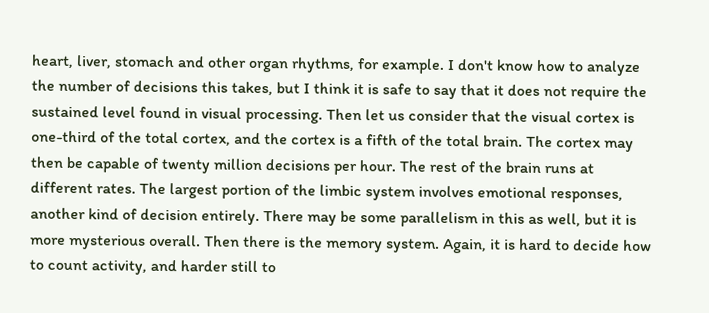heart, liver, stomach and other organ rhythms, for example. I don't know how to analyze the number of decisions this takes, but I think it is safe to say that it does not require the sustained level found in visual processing. Then let us consider that the visual cortex is one-third of the total cortex, and the cortex is a fifth of the total brain. The cortex may then be capable of twenty million decisions per hour. The rest of the brain runs at different rates. The largest portion of the limbic system involves emotional responses, another kind of decision entirely. There may be some parallelism in this as well, but it is more mysterious overall. Then there is the memory system. Again, it is hard to decide how to count activity, and harder still to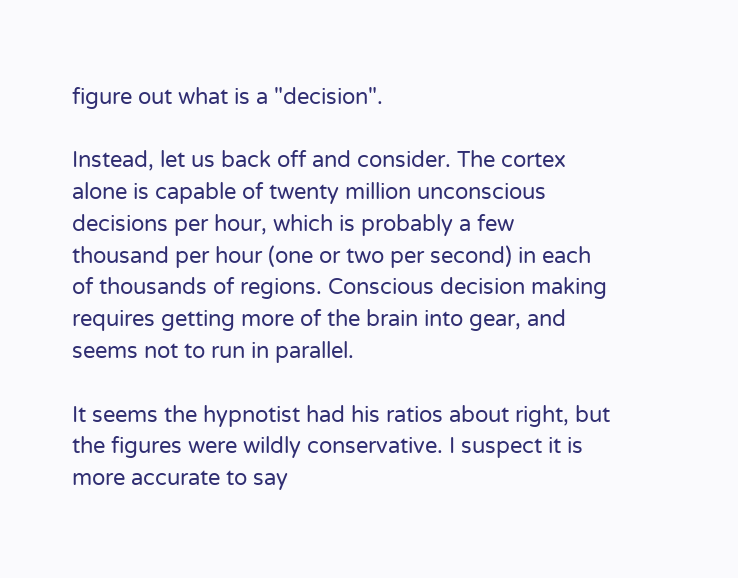figure out what is a "decision".

Instead, let us back off and consider. The cortex alone is capable of twenty million unconscious decisions per hour, which is probably a few thousand per hour (one or two per second) in each of thousands of regions. Conscious decision making requires getting more of the brain into gear, and seems not to run in parallel.

It seems the hypnotist had his ratios about right, but the figures were wildly conservative. I suspect it is more accurate to say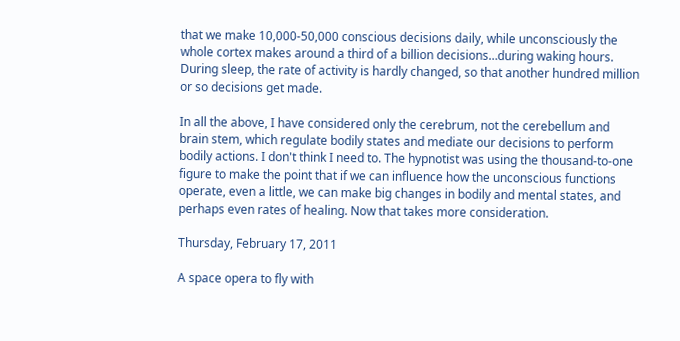that we make 10,000-50,000 conscious decisions daily, while unconsciously the whole cortex makes around a third of a billion decisions…during waking hours. During sleep, the rate of activity is hardly changed, so that another hundred million or so decisions get made.

In all the above, I have considered only the cerebrum, not the cerebellum and brain stem, which regulate bodily states and mediate our decisions to perform bodily actions. I don't think I need to. The hypnotist was using the thousand-to-one figure to make the point that if we can influence how the unconscious functions operate, even a little, we can make big changes in bodily and mental states, and perhaps even rates of healing. Now that takes more consideration.

Thursday, February 17, 2011

A space opera to fly with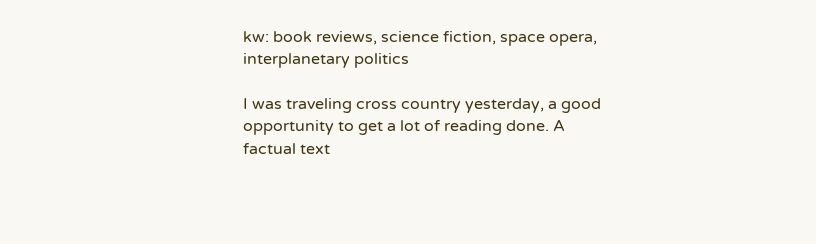kw: book reviews, science fiction, space opera, interplanetary politics

I was traveling cross country yesterday, a good opportunity to get a lot of reading done. A factual text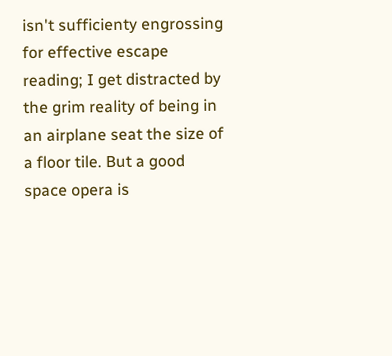isn't sufficienty engrossing for effective escape reading; I get distracted by the grim reality of being in an airplane seat the size of a floor tile. But a good space opera is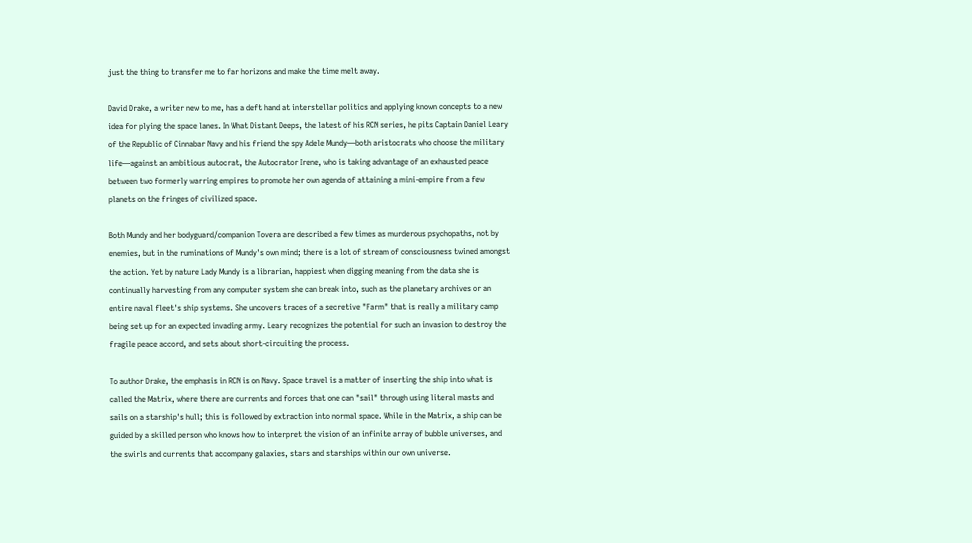just the thing to transfer me to far horizons and make the time melt away.

David Drake, a writer new to me, has a deft hand at interstellar politics and applying known concepts to a new idea for plying the space lanes. In What Distant Deeps, the latest of his RCN series, he pits Captain Daniel Leary of the Republic of Cinnabar Navy and his friend the spy Adele Mundy—both aristocrats who choose the military life—against an ambitious autocrat, the Autocrator Irene, who is taking advantage of an exhausted peace between two formerly warring empires to promote her own agenda of attaining a mini-empire from a few planets on the fringes of civilized space.

Both Mundy and her bodyguard/companion Tovera are described a few times as murderous psychopaths, not by enemies, but in the ruminations of Mundy's own mind; there is a lot of stream of consciousness twined amongst the action. Yet by nature Lady Mundy is a librarian, happiest when digging meaning from the data she is continually harvesting from any computer system she can break into, such as the planetary archives or an entire naval fleet's ship systems. She uncovers traces of a secretive "Farm" that is really a military camp being set up for an expected invading army. Leary recognizes the potential for such an invasion to destroy the fragile peace accord, and sets about short-circuiting the process.

To author Drake, the emphasis in RCN is on Navy. Space travel is a matter of inserting the ship into what is called the Matrix, where there are currents and forces that one can "sail" through using literal masts and sails on a starship's hull; this is followed by extraction into normal space. While in the Matrix, a ship can be guided by a skilled person who knows how to interpret the vision of an infinite array of bubble universes, and the swirls and currents that accompany galaxies, stars and starships within our own universe.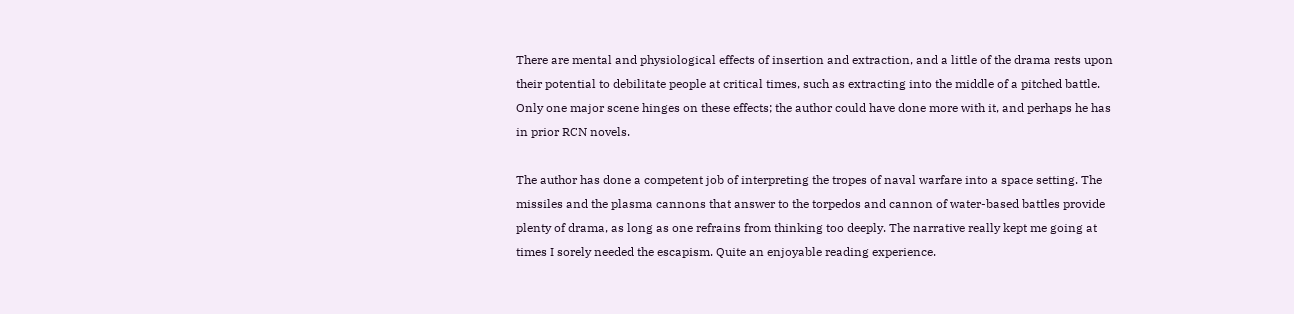There are mental and physiological effects of insertion and extraction, and a little of the drama rests upon their potential to debilitate people at critical times, such as extracting into the middle of a pitched battle. Only one major scene hinges on these effects; the author could have done more with it, and perhaps he has in prior RCN novels.

The author has done a competent job of interpreting the tropes of naval warfare into a space setting. The missiles and the plasma cannons that answer to the torpedos and cannon of water-based battles provide plenty of drama, as long as one refrains from thinking too deeply. The narrative really kept me going at times I sorely needed the escapism. Quite an enjoyable reading experience.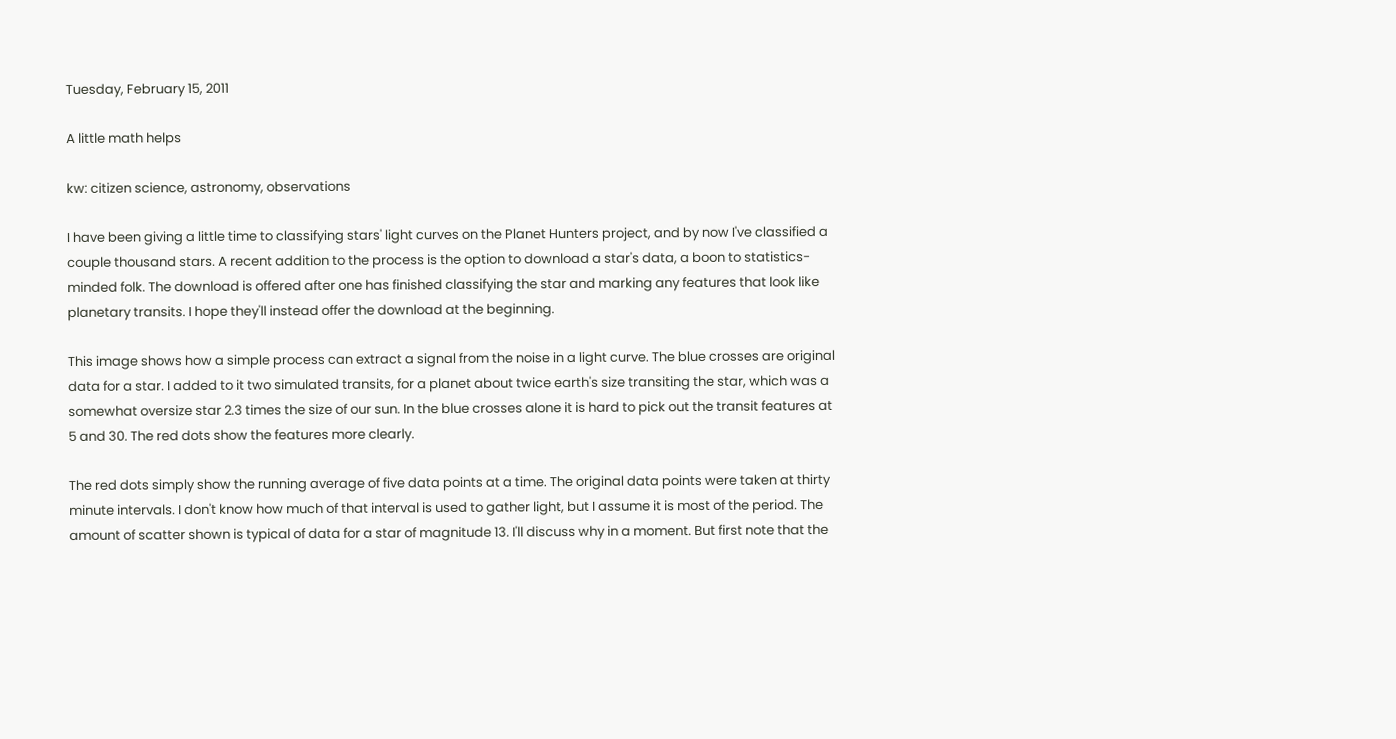Tuesday, February 15, 2011

A little math helps

kw: citizen science, astronomy, observations

I have been giving a little time to classifying stars' light curves on the Planet Hunters project, and by now I've classified a couple thousand stars. A recent addition to the process is the option to download a star's data, a boon to statistics-minded folk. The download is offered after one has finished classifying the star and marking any features that look like planetary transits. I hope they'll instead offer the download at the beginning.

This image shows how a simple process can extract a signal from the noise in a light curve. The blue crosses are original data for a star. I added to it two simulated transits, for a planet about twice earth's size transiting the star, which was a somewhat oversize star 2.3 times the size of our sun. In the blue crosses alone it is hard to pick out the transit features at 5 and 30. The red dots show the features more clearly.

The red dots simply show the running average of five data points at a time. The original data points were taken at thirty minute intervals. I don't know how much of that interval is used to gather light, but I assume it is most of the period. The amount of scatter shown is typical of data for a star of magnitude 13. I'll discuss why in a moment. But first note that the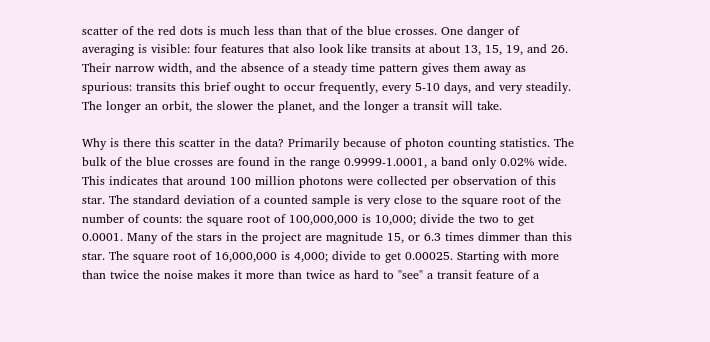scatter of the red dots is much less than that of the blue crosses. One danger of averaging is visible: four features that also look like transits at about 13, 15, 19, and 26. Their narrow width, and the absence of a steady time pattern gives them away as spurious: transits this brief ought to occur frequently, every 5-10 days, and very steadily. The longer an orbit, the slower the planet, and the longer a transit will take.

Why is there this scatter in the data? Primarily because of photon counting statistics. The bulk of the blue crosses are found in the range 0.9999-1.0001, a band only 0.02% wide. This indicates that around 100 million photons were collected per observation of this star. The standard deviation of a counted sample is very close to the square root of the number of counts: the square root of 100,000,000 is 10,000; divide the two to get 0.0001. Many of the stars in the project are magnitude 15, or 6.3 times dimmer than this star. The square root of 16,000,000 is 4,000; divide to get 0.00025. Starting with more than twice the noise makes it more than twice as hard to "see" a transit feature of a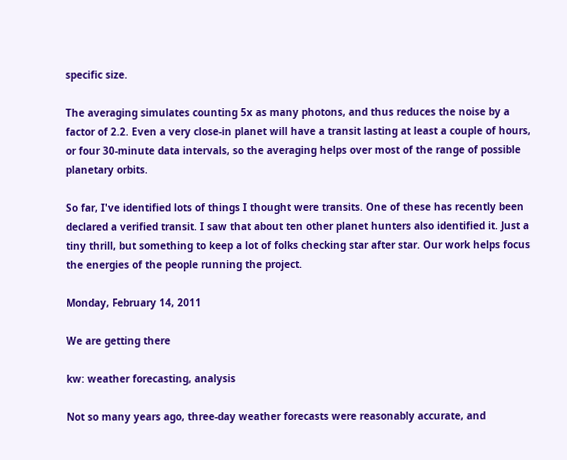specific size.

The averaging simulates counting 5x as many photons, and thus reduces the noise by a factor of 2.2. Even a very close-in planet will have a transit lasting at least a couple of hours, or four 30-minute data intervals, so the averaging helps over most of the range of possible planetary orbits.

So far, I've identified lots of things I thought were transits. One of these has recently been declared a verified transit. I saw that about ten other planet hunters also identified it. Just a tiny thrill, but something to keep a lot of folks checking star after star. Our work helps focus the energies of the people running the project.

Monday, February 14, 2011

We are getting there

kw: weather forecasting, analysis

Not so many years ago, three-day weather forecasts were reasonably accurate, and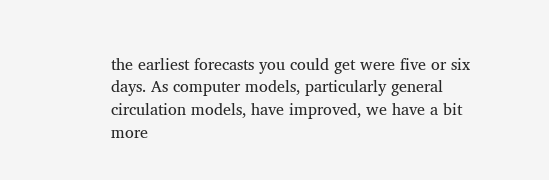the earliest forecasts you could get were five or six days. As computer models, particularly general circulation models, have improved, we have a bit more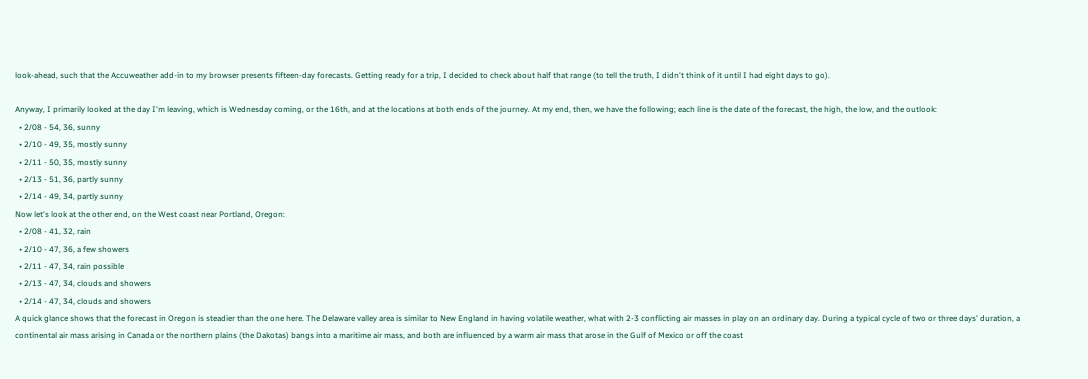look-ahead, such that the Accuweather add-in to my browser presents fifteen-day forecasts. Getting ready for a trip, I decided to check about half that range (to tell the truth, I didn't think of it until I had eight days to go).

Anyway, I primarily looked at the day I'm leaving, which is Wednesday coming, or the 16th, and at the locations at both ends of the journey. At my end, then, we have the following; each line is the date of the forecast, the high, the low, and the outlook:
  • 2/08 - 54, 36, sunny
  • 2/10 - 49, 35, mostly sunny
  • 2/11 - 50, 35, mostly sunny
  • 2/13 - 51, 36, partly sunny
  • 2/14 - 49, 34, partly sunny
Now let's look at the other end, on the West coast near Portland, Oregon:
  • 2/08 - 41, 32, rain
  • 2/10 - 47, 36, a few showers
  • 2/11 - 47, 34, rain possible
  • 2/13 - 47, 34, clouds and showers
  • 2/14 - 47, 34, clouds and showers
A quick glance shows that the forecast in Oregon is steadier than the one here. The Delaware valley area is similar to New England in having volatile weather, what with 2-3 conflicting air masses in play on an ordinary day. During a typical cycle of two or three days' duration, a continental air mass arising in Canada or the northern plains (the Dakotas) bangs into a maritime air mass, and both are influenced by a warm air mass that arose in the Gulf of Mexico or off the coast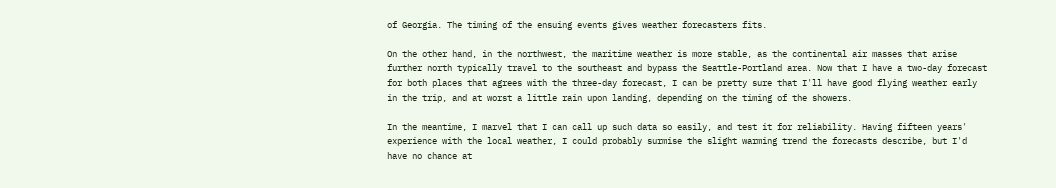of Georgia. The timing of the ensuing events gives weather forecasters fits.

On the other hand, in the northwest, the maritime weather is more stable, as the continental air masses that arise further north typically travel to the southeast and bypass the Seattle-Portland area. Now that I have a two-day forecast for both places that agrees with the three-day forecast, I can be pretty sure that I'll have good flying weather early in the trip, and at worst a little rain upon landing, depending on the timing of the showers.

In the meantime, I marvel that I can call up such data so easily, and test it for reliability. Having fifteen years' experience with the local weather, I could probably surmise the slight warming trend the forecasts describe, but I'd have no chance at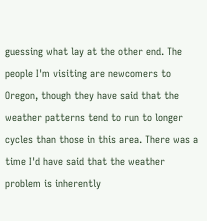guessing what lay at the other end. The people I'm visiting are newcomers to Oregon, though they have said that the weather patterns tend to run to longer cycles than those in this area. There was a time I'd have said that the weather problem is inherently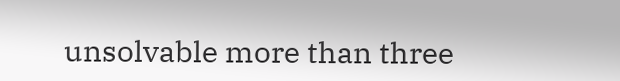unsolvable more than three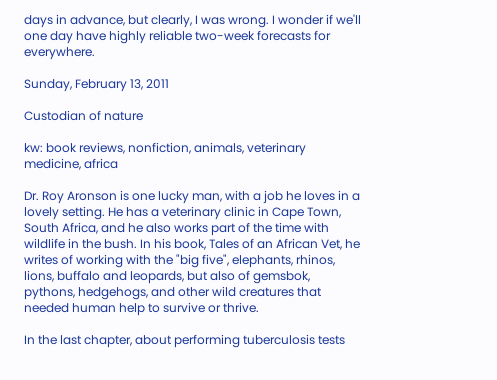days in advance, but clearly, I was wrong. I wonder if we'll one day have highly reliable two-week forecasts for everywhere.

Sunday, February 13, 2011

Custodian of nature

kw: book reviews, nonfiction, animals, veterinary medicine, africa

Dr. Roy Aronson is one lucky man, with a job he loves in a lovely setting. He has a veterinary clinic in Cape Town, South Africa, and he also works part of the time with wildlife in the bush. In his book, Tales of an African Vet, he writes of working with the "big five", elephants, rhinos, lions, buffalo and leopards, but also of gemsbok, pythons, hedgehogs, and other wild creatures that needed human help to survive or thrive.

In the last chapter, about performing tuberculosis tests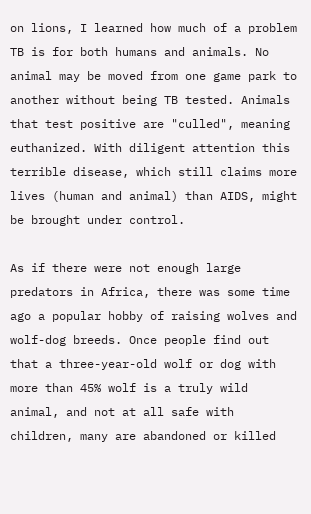on lions, I learned how much of a problem TB is for both humans and animals. No animal may be moved from one game park to another without being TB tested. Animals that test positive are "culled", meaning euthanized. With diligent attention this terrible disease, which still claims more lives (human and animal) than AIDS, might be brought under control.

As if there were not enough large predators in Africa, there was some time ago a popular hobby of raising wolves and wolf-dog breeds. Once people find out that a three-year-old wolf or dog with more than 45% wolf is a truly wild animal, and not at all safe with children, many are abandoned or killed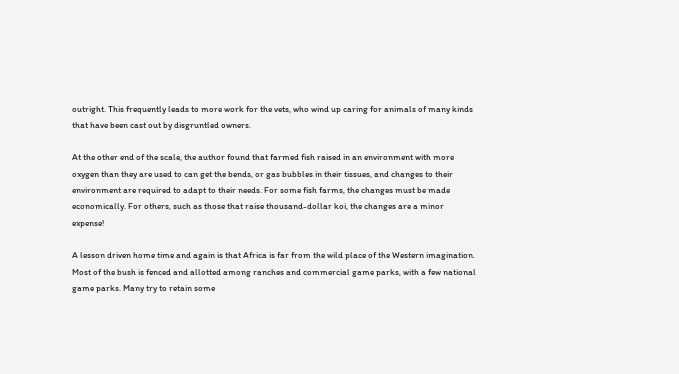outright. This frequently leads to more work for the vets, who wind up caring for animals of many kinds that have been cast out by disgruntled owners.

At the other end of the scale, the author found that farmed fish raised in an environment with more oxygen than they are used to can get the bends, or gas bubbles in their tissues, and changes to their environment are required to adapt to their needs. For some fish farms, the changes must be made economically. For others, such as those that raise thousand-dollar koi, the changes are a minor expense!

A lesson driven home time and again is that Africa is far from the wild place of the Western imagination. Most of the bush is fenced and allotted among ranches and commercial game parks, with a few national game parks. Many try to retain some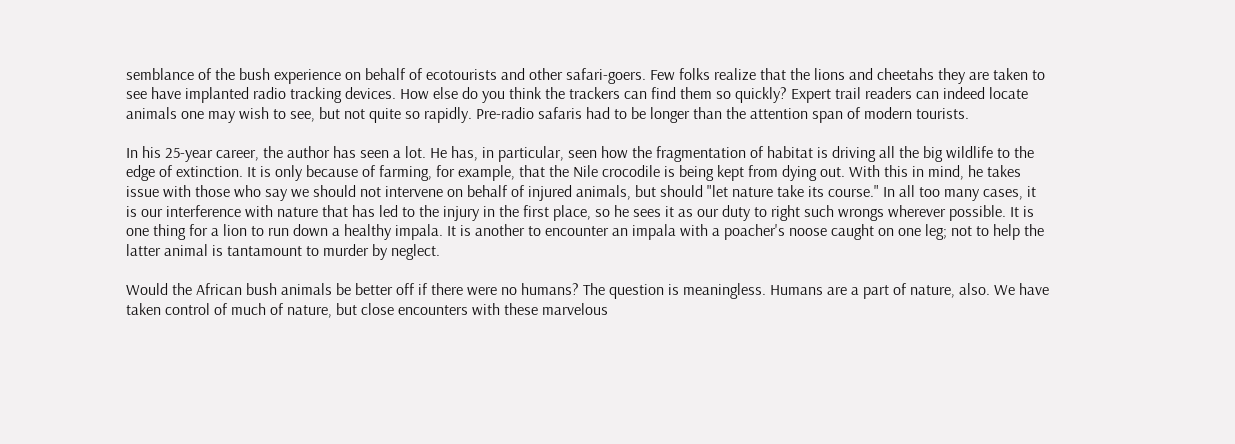semblance of the bush experience on behalf of ecotourists and other safari-goers. Few folks realize that the lions and cheetahs they are taken to see have implanted radio tracking devices. How else do you think the trackers can find them so quickly? Expert trail readers can indeed locate animals one may wish to see, but not quite so rapidly. Pre-radio safaris had to be longer than the attention span of modern tourists.

In his 25-year career, the author has seen a lot. He has, in particular, seen how the fragmentation of habitat is driving all the big wildlife to the edge of extinction. It is only because of farming, for example, that the Nile crocodile is being kept from dying out. With this in mind, he takes issue with those who say we should not intervene on behalf of injured animals, but should "let nature take its course." In all too many cases, it is our interference with nature that has led to the injury in the first place, so he sees it as our duty to right such wrongs wherever possible. It is one thing for a lion to run down a healthy impala. It is another to encounter an impala with a poacher's noose caught on one leg; not to help the latter animal is tantamount to murder by neglect.

Would the African bush animals be better off if there were no humans? The question is meaningless. Humans are a part of nature, also. We have taken control of much of nature, but close encounters with these marvelous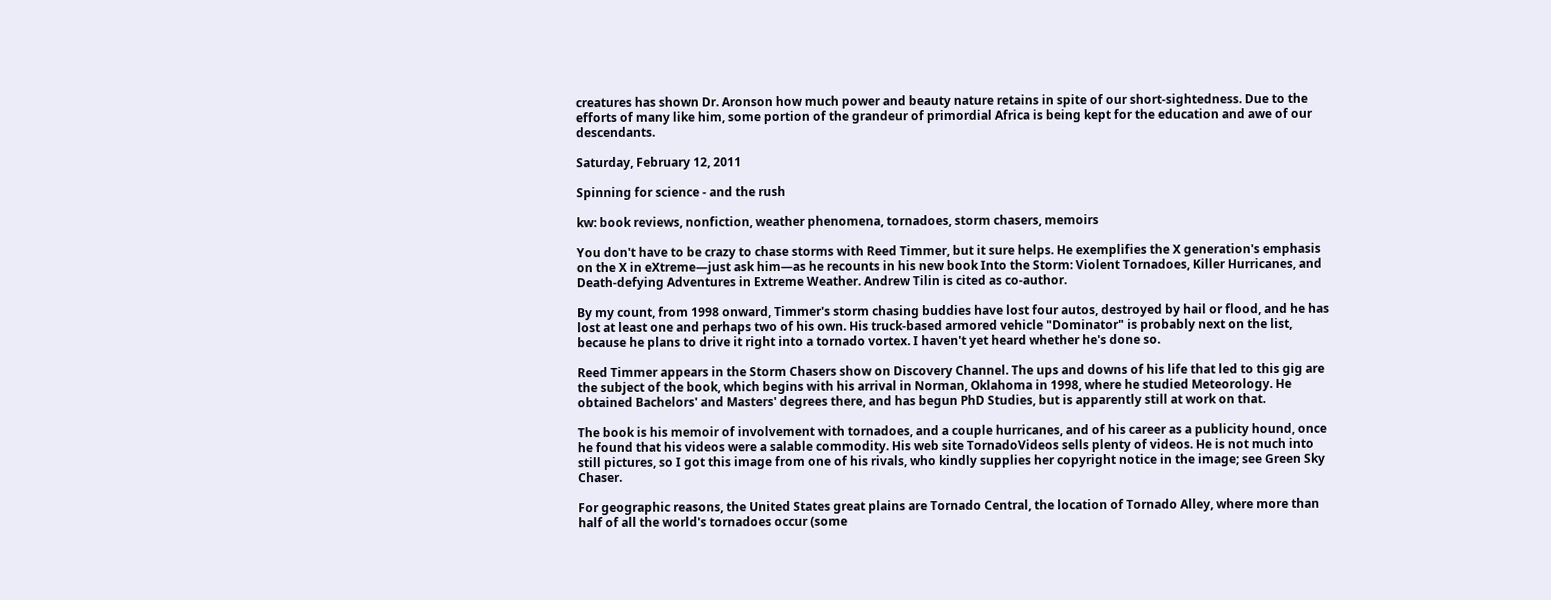creatures has shown Dr. Aronson how much power and beauty nature retains in spite of our short-sightedness. Due to the efforts of many like him, some portion of the grandeur of primordial Africa is being kept for the education and awe of our descendants.

Saturday, February 12, 2011

Spinning for science - and the rush

kw: book reviews, nonfiction, weather phenomena, tornadoes, storm chasers, memoirs

You don't have to be crazy to chase storms with Reed Timmer, but it sure helps. He exemplifies the X generation's emphasis on the X in eXtreme—just ask him—as he recounts in his new book Into the Storm: Violent Tornadoes, Killer Hurricanes, and Death-defying Adventures in Extreme Weather. Andrew Tilin is cited as co-author.

By my count, from 1998 onward, Timmer's storm chasing buddies have lost four autos, destroyed by hail or flood, and he has lost at least one and perhaps two of his own. His truck-based armored vehicle "Dominator" is probably next on the list, because he plans to drive it right into a tornado vortex. I haven't yet heard whether he's done so.

Reed Timmer appears in the Storm Chasers show on Discovery Channel. The ups and downs of his life that led to this gig are the subject of the book, which begins with his arrival in Norman, Oklahoma in 1998, where he studied Meteorology. He obtained Bachelors' and Masters' degrees there, and has begun PhD Studies, but is apparently still at work on that.

The book is his memoir of involvement with tornadoes, and a couple hurricanes, and of his career as a publicity hound, once he found that his videos were a salable commodity. His web site TornadoVideos sells plenty of videos. He is not much into still pictures, so I got this image from one of his rivals, who kindly supplies her copyright notice in the image; see Green Sky Chaser.

For geographic reasons, the United States great plains are Tornado Central, the location of Tornado Alley, where more than half of all the world's tornadoes occur (some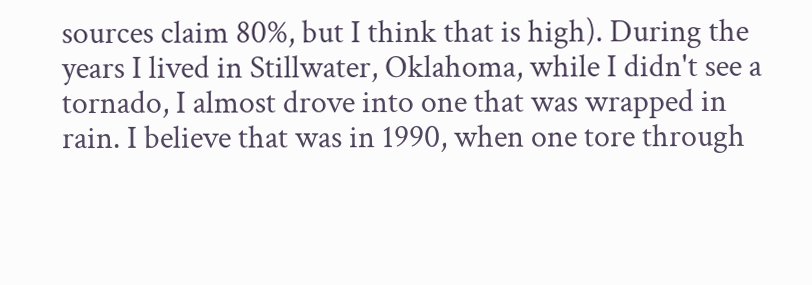sources claim 80%, but I think that is high). During the years I lived in Stillwater, Oklahoma, while I didn't see a tornado, I almost drove into one that was wrapped in rain. I believe that was in 1990, when one tore through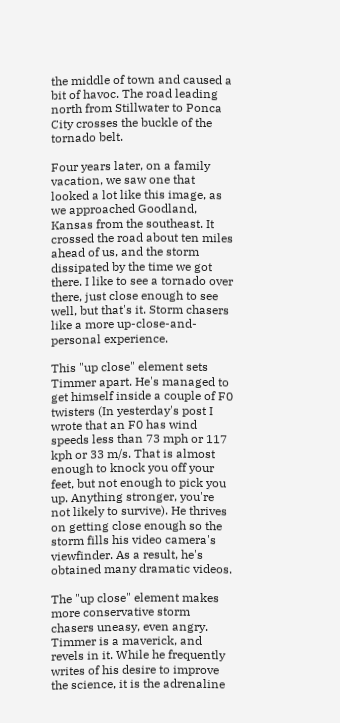the middle of town and caused a bit of havoc. The road leading north from Stillwater to Ponca City crosses the buckle of the tornado belt.

Four years later, on a family vacation, we saw one that looked a lot like this image, as we approached Goodland, Kansas from the southeast. It crossed the road about ten miles ahead of us, and the storm dissipated by the time we got there. I like to see a tornado over there, just close enough to see well, but that's it. Storm chasers like a more up-close-and-personal experience.

This "up close" element sets Timmer apart. He's managed to get himself inside a couple of F0 twisters (In yesterday's post I wrote that an F0 has wind speeds less than 73 mph or 117 kph or 33 m/s. That is almost enough to knock you off your feet, but not enough to pick you up. Anything stronger, you're not likely to survive). He thrives on getting close enough so the storm fills his video camera's viewfinder. As a result, he's obtained many dramatic videos.

The "up close" element makes more conservative storm chasers uneasy, even angry. Timmer is a maverick, and revels in it. While he frequently writes of his desire to improve the science, it is the adrenaline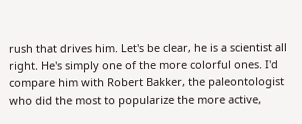rush that drives him. Let's be clear, he is a scientist all right. He's simply one of the more colorful ones. I'd compare him with Robert Bakker, the paleontologist who did the most to popularize the more active,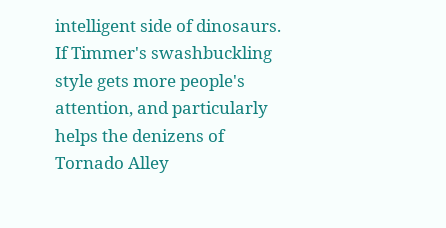intelligent side of dinosaurs. If Timmer's swashbuckling style gets more people's attention, and particularly helps the denizens of Tornado Alley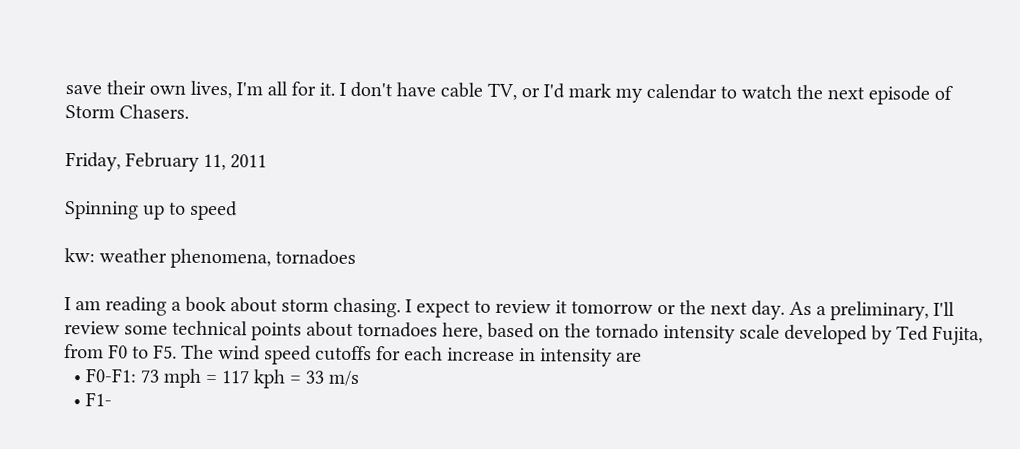save their own lives, I'm all for it. I don't have cable TV, or I'd mark my calendar to watch the next episode of Storm Chasers.

Friday, February 11, 2011

Spinning up to speed

kw: weather phenomena, tornadoes

I am reading a book about storm chasing. I expect to review it tomorrow or the next day. As a preliminary, I'll review some technical points about tornadoes here, based on the tornado intensity scale developed by Ted Fujita, from F0 to F5. The wind speed cutoffs for each increase in intensity are
  • F0-F1: 73 mph = 117 kph = 33 m/s
  • F1-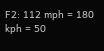F2: 112 mph = 180 kph = 50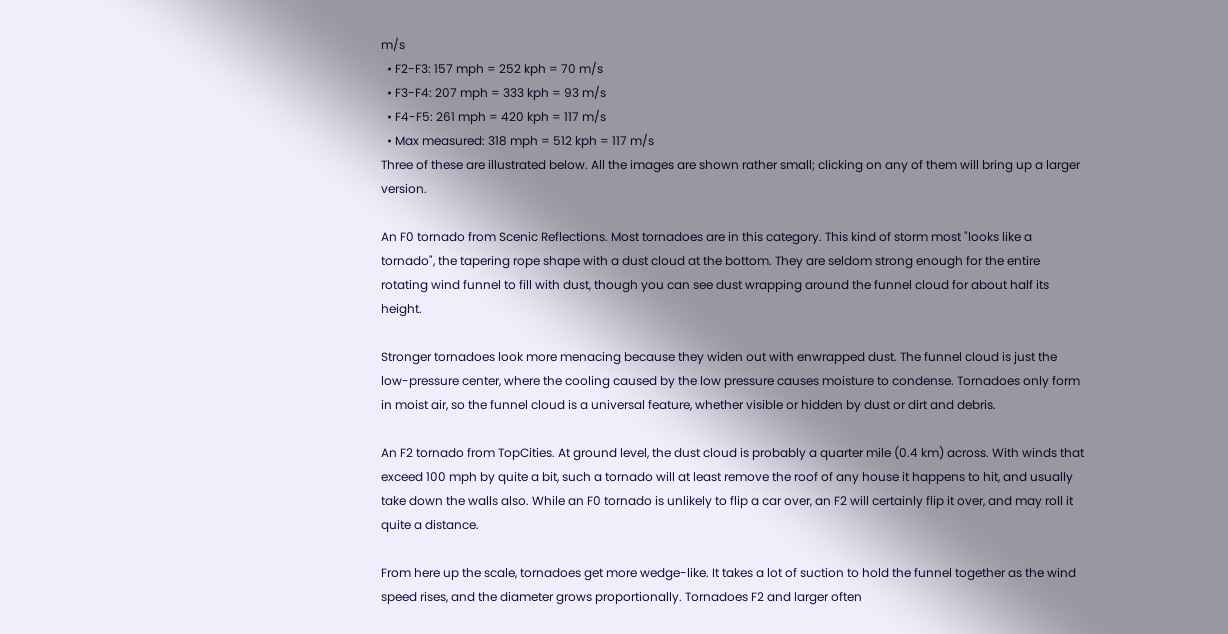m/s
  • F2-F3: 157 mph = 252 kph = 70 m/s
  • F3-F4: 207 mph = 333 kph = 93 m/s
  • F4-F5: 261 mph = 420 kph = 117 m/s
  • Max measured: 318 mph = 512 kph = 117 m/s
Three of these are illustrated below. All the images are shown rather small; clicking on any of them will bring up a larger version.

An F0 tornado from Scenic Reflections. Most tornadoes are in this category. This kind of storm most "looks like a tornado", the tapering rope shape with a dust cloud at the bottom. They are seldom strong enough for the entire rotating wind funnel to fill with dust, though you can see dust wrapping around the funnel cloud for about half its height.

Stronger tornadoes look more menacing because they widen out with enwrapped dust. The funnel cloud is just the low-pressure center, where the cooling caused by the low pressure causes moisture to condense. Tornadoes only form in moist air, so the funnel cloud is a universal feature, whether visible or hidden by dust or dirt and debris.

An F2 tornado from TopCities. At ground level, the dust cloud is probably a quarter mile (0.4 km) across. With winds that exceed 100 mph by quite a bit, such a tornado will at least remove the roof of any house it happens to hit, and usually take down the walls also. While an F0 tornado is unlikely to flip a car over, an F2 will certainly flip it over, and may roll it quite a distance.

From here up the scale, tornadoes get more wedge-like. It takes a lot of suction to hold the funnel together as the wind speed rises, and the diameter grows proportionally. Tornadoes F2 and larger often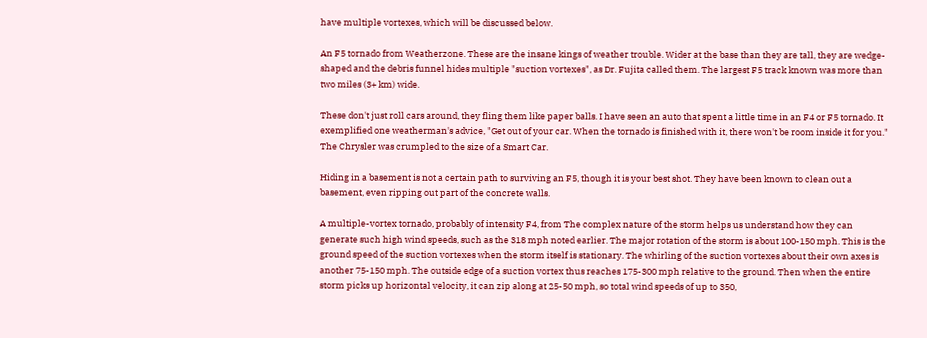have multiple vortexes, which will be discussed below.

An F5 tornado from Weatherzone. These are the insane kings of weather trouble. Wider at the base than they are tall, they are wedge-shaped and the debris funnel hides multiple "suction vortexes", as Dr. Fujita called them. The largest F5 track known was more than two miles (3+ km) wide.

These don't just roll cars around, they fling them like paper balls. I have seen an auto that spent a little time in an F4 or F5 tornado. It exemplified one weatherman's advice, "Get out of your car. When the tornado is finished with it, there won't be room inside it for you." The Chrysler was crumpled to the size of a Smart Car.

Hiding in a basement is not a certain path to surviving an F5, though it is your best shot. They have been known to clean out a basement, even ripping out part of the concrete walls.

A multiple-vortex tornado, probably of intensity F4, from The complex nature of the storm helps us understand how they can generate such high wind speeds, such as the 318 mph noted earlier. The major rotation of the storm is about 100-150 mph. This is the ground speed of the suction vortexes when the storm itself is stationary. The whirling of the suction vortexes about their own axes is another 75-150 mph. The outside edge of a suction vortex thus reaches 175-300 mph relative to the ground. Then when the entire storm picks up horizontal velocity, it can zip along at 25-50 mph, so total wind speeds of up to 350,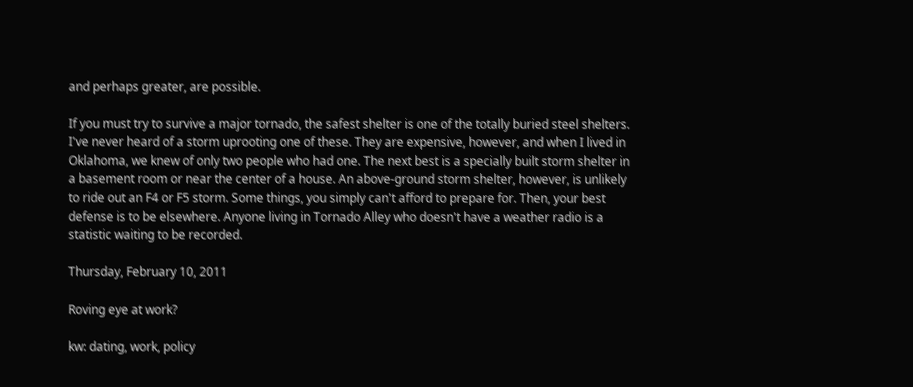and perhaps greater, are possible.

If you must try to survive a major tornado, the safest shelter is one of the totally buried steel shelters. I've never heard of a storm uprooting one of these. They are expensive, however, and when I lived in Oklahoma, we knew of only two people who had one. The next best is a specially built storm shelter in a basement room or near the center of a house. An above-ground storm shelter, however, is unlikely to ride out an F4 or F5 storm. Some things, you simply can't afford to prepare for. Then, your best defense is to be elsewhere. Anyone living in Tornado Alley who doesn't have a weather radio is a statistic waiting to be recorded.

Thursday, February 10, 2011

Roving eye at work?

kw: dating, work, policy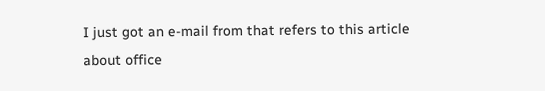I just got an e-mail from that refers to this article about office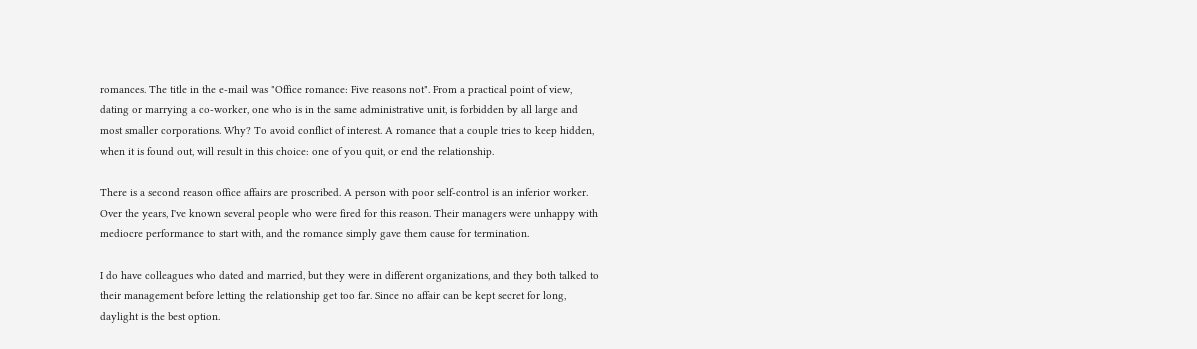romances. The title in the e-mail was "Office romance: Five reasons not". From a practical point of view, dating or marrying a co-worker, one who is in the same administrative unit, is forbidden by all large and most smaller corporations. Why? To avoid conflict of interest. A romance that a couple tries to keep hidden, when it is found out, will result in this choice: one of you quit, or end the relationship.

There is a second reason office affairs are proscribed. A person with poor self-control is an inferior worker. Over the years, I've known several people who were fired for this reason. Their managers were unhappy with mediocre performance to start with, and the romance simply gave them cause for termination.

I do have colleagues who dated and married, but they were in different organizations, and they both talked to their management before letting the relationship get too far. Since no affair can be kept secret for long, daylight is the best option.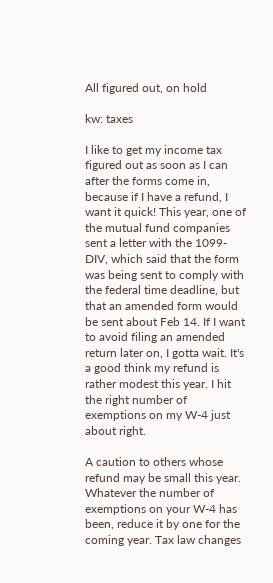All figured out, on hold

kw: taxes

I like to get my income tax figured out as soon as I can after the forms come in, because if I have a refund, I want it quick! This year, one of the mutual fund companies sent a letter with the 1099-DIV, which said that the form was being sent to comply with the federal time deadline, but that an amended form would be sent about Feb 14. If I want to avoid filing an amended return later on, I gotta wait. It's a good think my refund is rather modest this year. I hit the right number of exemptions on my W-4 just about right.

A caution to others whose refund may be small this year. Whatever the number of exemptions on your W-4 has been, reduce it by one for the coming year. Tax law changes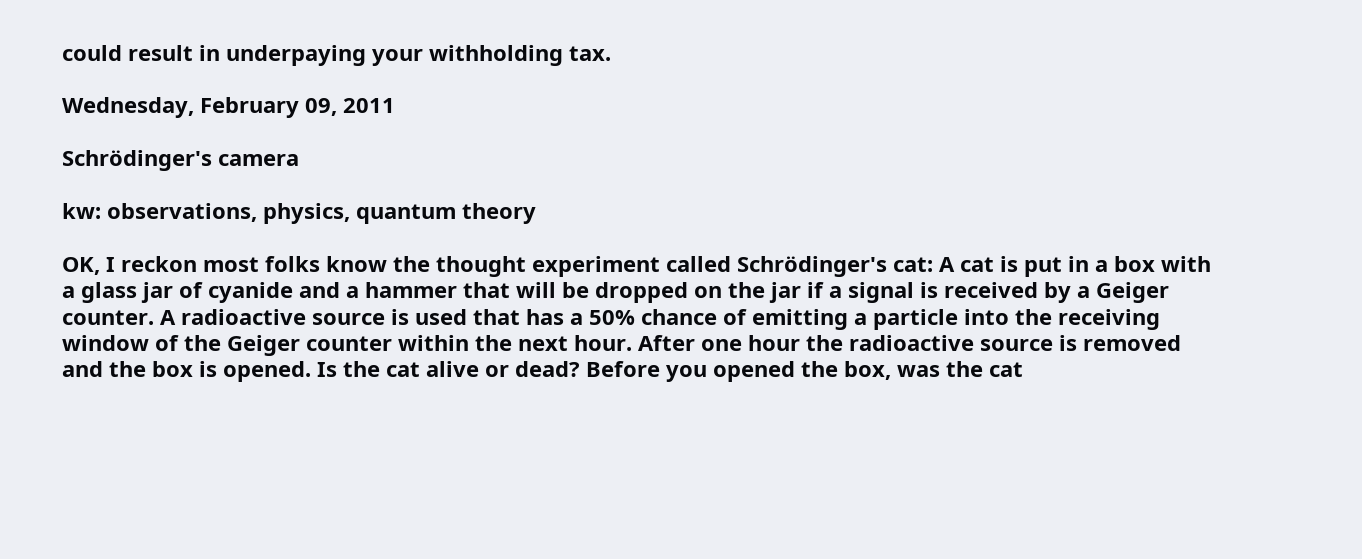could result in underpaying your withholding tax.

Wednesday, February 09, 2011

Schrödinger's camera

kw: observations, physics, quantum theory

OK, I reckon most folks know the thought experiment called Schrödinger's cat: A cat is put in a box with a glass jar of cyanide and a hammer that will be dropped on the jar if a signal is received by a Geiger counter. A radioactive source is used that has a 50% chance of emitting a particle into the receiving window of the Geiger counter within the next hour. After one hour the radioactive source is removed and the box is opened. Is the cat alive or dead? Before you opened the box, was the cat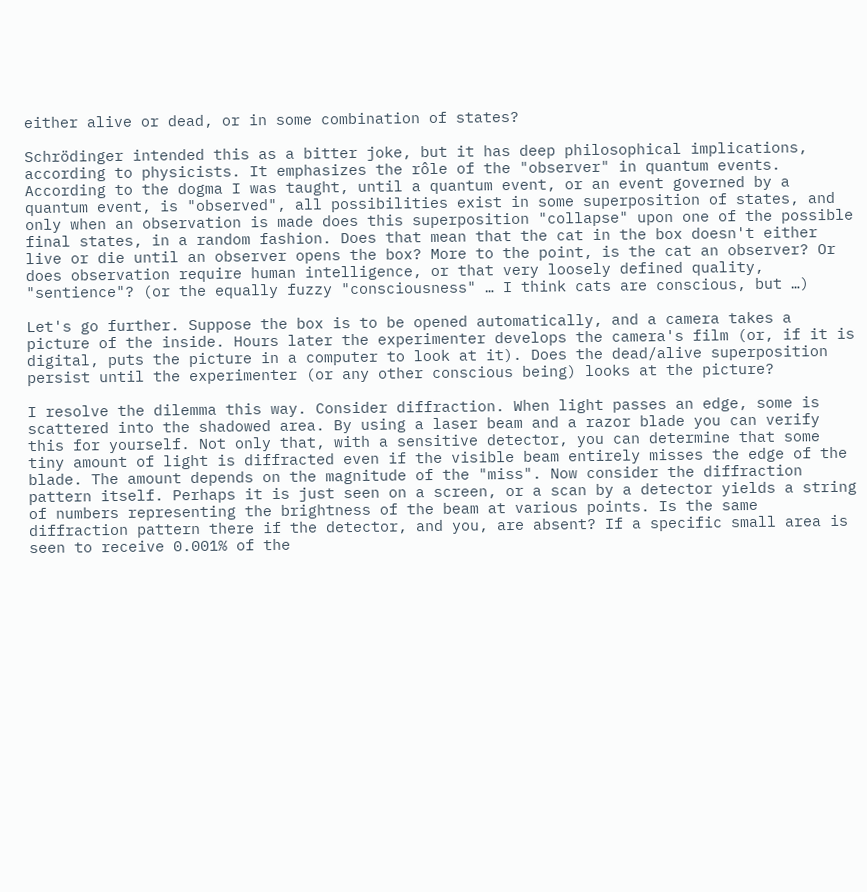either alive or dead, or in some combination of states?

Schrödinger intended this as a bitter joke, but it has deep philosophical implications, according to physicists. It emphasizes the rôle of the "observer" in quantum events. According to the dogma I was taught, until a quantum event, or an event governed by a quantum event, is "observed", all possibilities exist in some superposition of states, and only when an observation is made does this superposition "collapse" upon one of the possible final states, in a random fashion. Does that mean that the cat in the box doesn't either live or die until an observer opens the box? More to the point, is the cat an observer? Or does observation require human intelligence, or that very loosely defined quality, "sentience"? (or the equally fuzzy "consciousness" … I think cats are conscious, but …)

Let's go further. Suppose the box is to be opened automatically, and a camera takes a picture of the inside. Hours later the experimenter develops the camera's film (or, if it is digital, puts the picture in a computer to look at it). Does the dead/alive superposition persist until the experimenter (or any other conscious being) looks at the picture?

I resolve the dilemma this way. Consider diffraction. When light passes an edge, some is scattered into the shadowed area. By using a laser beam and a razor blade you can verify this for yourself. Not only that, with a sensitive detector, you can determine that some tiny amount of light is diffracted even if the visible beam entirely misses the edge of the blade. The amount depends on the magnitude of the "miss". Now consider the diffraction pattern itself. Perhaps it is just seen on a screen, or a scan by a detector yields a string of numbers representing the brightness of the beam at various points. Is the same diffraction pattern there if the detector, and you, are absent? If a specific small area is seen to receive 0.001% of the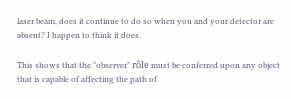laser beam, does it continue to do so when you and your detector are absent? I happen to think it does.

This shows that the "observer" rôle must be conferred upon any object that is capable of affecting the path of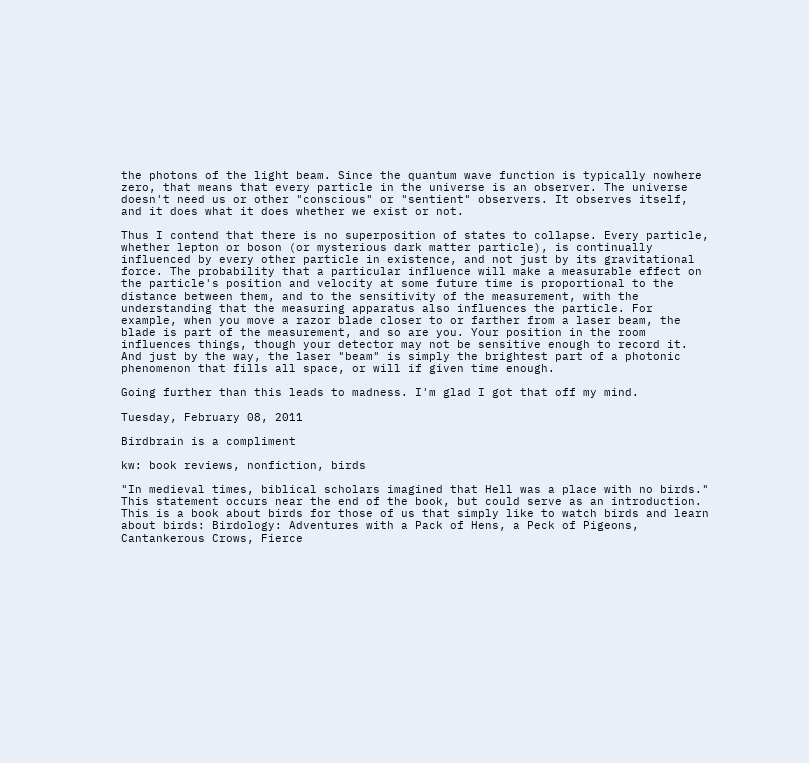the photons of the light beam. Since the quantum wave function is typically nowhere zero, that means that every particle in the universe is an observer. The universe doesn't need us or other "conscious" or "sentient" observers. It observes itself, and it does what it does whether we exist or not.

Thus I contend that there is no superposition of states to collapse. Every particle, whether lepton or boson (or mysterious dark matter particle), is continually influenced by every other particle in existence, and not just by its gravitational force. The probability that a particular influence will make a measurable effect on the particle's position and velocity at some future time is proportional to the distance between them, and to the sensitivity of the measurement, with the understanding that the measuring apparatus also influences the particle. For example, when you move a razor blade closer to or farther from a laser beam, the blade is part of the measurement, and so are you. Your position in the room influences things, though your detector may not be sensitive enough to record it. And just by the way, the laser "beam" is simply the brightest part of a photonic phenomenon that fills all space, or will if given time enough.

Going further than this leads to madness. I'm glad I got that off my mind.

Tuesday, February 08, 2011

Birdbrain is a compliment

kw: book reviews, nonfiction, birds

"In medieval times, biblical scholars imagined that Hell was a place with no birds." This statement occurs near the end of the book, but could serve as an introduction. This is a book about birds for those of us that simply like to watch birds and learn about birds: Birdology: Adventures with a Pack of Hens, a Peck of Pigeons, Cantankerous Crows, Fierce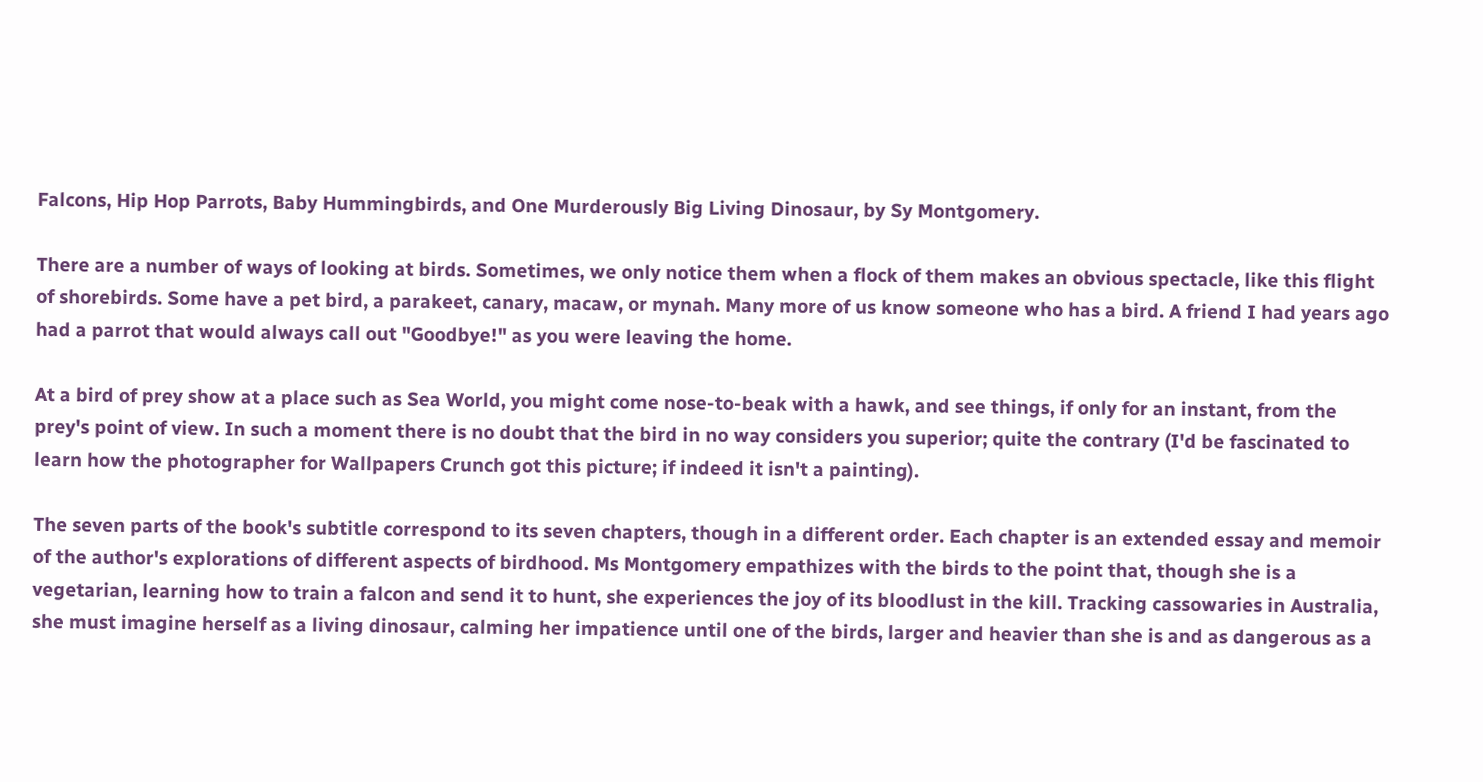Falcons, Hip Hop Parrots, Baby Hummingbirds, and One Murderously Big Living Dinosaur, by Sy Montgomery.

There are a number of ways of looking at birds. Sometimes, we only notice them when a flock of them makes an obvious spectacle, like this flight of shorebirds. Some have a pet bird, a parakeet, canary, macaw, or mynah. Many more of us know someone who has a bird. A friend I had years ago had a parrot that would always call out "Goodbye!" as you were leaving the home.

At a bird of prey show at a place such as Sea World, you might come nose-to-beak with a hawk, and see things, if only for an instant, from the prey's point of view. In such a moment there is no doubt that the bird in no way considers you superior; quite the contrary (I'd be fascinated to learn how the photographer for Wallpapers Crunch got this picture; if indeed it isn't a painting).

The seven parts of the book's subtitle correspond to its seven chapters, though in a different order. Each chapter is an extended essay and memoir of the author's explorations of different aspects of birdhood. Ms Montgomery empathizes with the birds to the point that, though she is a vegetarian, learning how to train a falcon and send it to hunt, she experiences the joy of its bloodlust in the kill. Tracking cassowaries in Australia, she must imagine herself as a living dinosaur, calming her impatience until one of the birds, larger and heavier than she is and as dangerous as a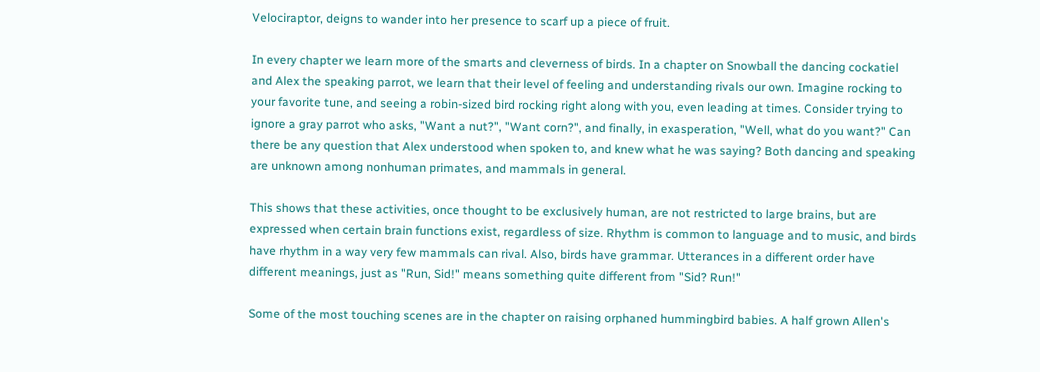Velociraptor, deigns to wander into her presence to scarf up a piece of fruit.

In every chapter we learn more of the smarts and cleverness of birds. In a chapter on Snowball the dancing cockatiel and Alex the speaking parrot, we learn that their level of feeling and understanding rivals our own. Imagine rocking to your favorite tune, and seeing a robin-sized bird rocking right along with you, even leading at times. Consider trying to ignore a gray parrot who asks, "Want a nut?", "Want corn?", and finally, in exasperation, "Well, what do you want?" Can there be any question that Alex understood when spoken to, and knew what he was saying? Both dancing and speaking are unknown among nonhuman primates, and mammals in general.

This shows that these activities, once thought to be exclusively human, are not restricted to large brains, but are expressed when certain brain functions exist, regardless of size. Rhythm is common to language and to music, and birds have rhythm in a way very few mammals can rival. Also, birds have grammar. Utterances in a different order have different meanings, just as "Run, Sid!" means something quite different from "Sid? Run!"

Some of the most touching scenes are in the chapter on raising orphaned hummingbird babies. A half grown Allen's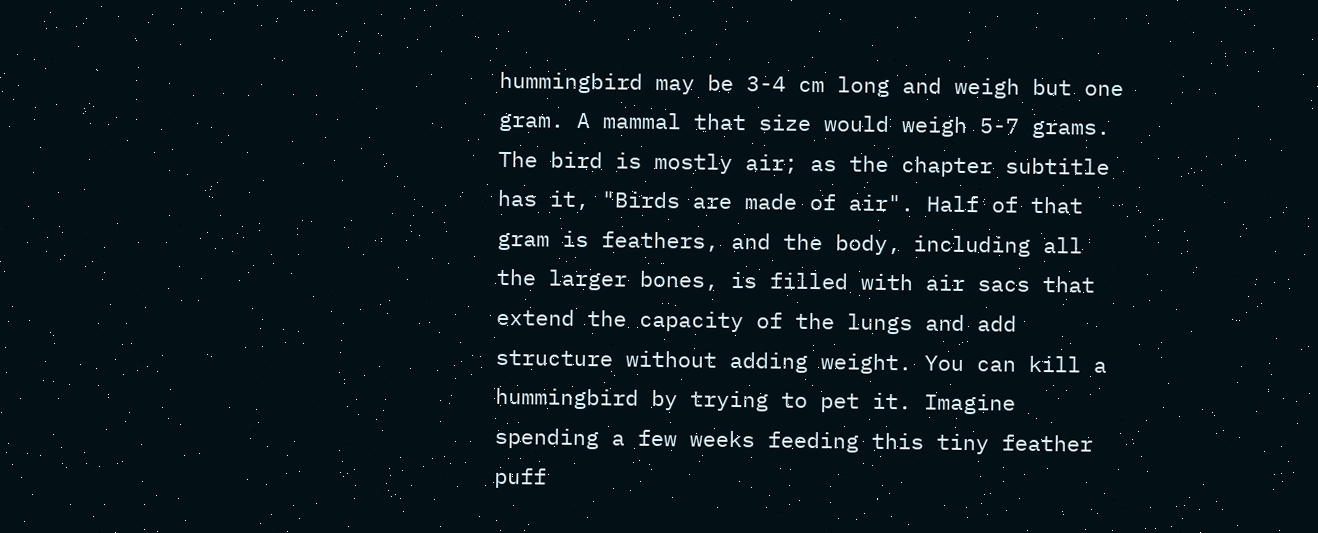hummingbird may be 3-4 cm long and weigh but one gram. A mammal that size would weigh 5-7 grams. The bird is mostly air; as the chapter subtitle has it, "Birds are made of air". Half of that gram is feathers, and the body, including all the larger bones, is filled with air sacs that extend the capacity of the lungs and add structure without adding weight. You can kill a hummingbird by trying to pet it. Imagine spending a few weeks feeding this tiny feather puff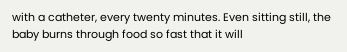with a catheter, every twenty minutes. Even sitting still, the baby burns through food so fast that it will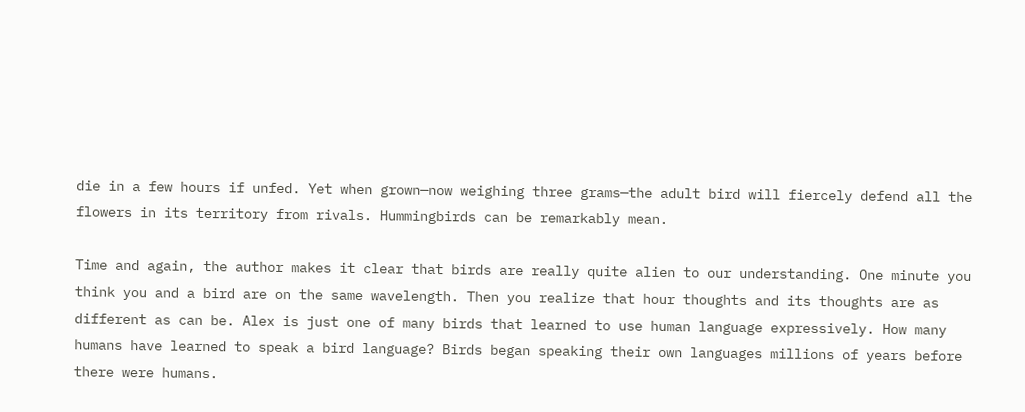die in a few hours if unfed. Yet when grown—now weighing three grams—the adult bird will fiercely defend all the flowers in its territory from rivals. Hummingbirds can be remarkably mean.

Time and again, the author makes it clear that birds are really quite alien to our understanding. One minute you think you and a bird are on the same wavelength. Then you realize that hour thoughts and its thoughts are as different as can be. Alex is just one of many birds that learned to use human language expressively. How many humans have learned to speak a bird language? Birds began speaking their own languages millions of years before there were humans.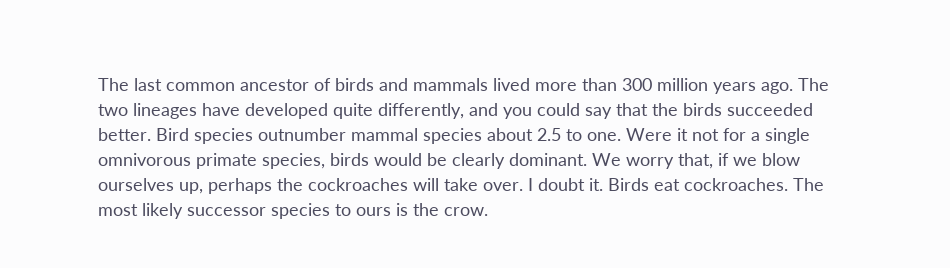The last common ancestor of birds and mammals lived more than 300 million years ago. The two lineages have developed quite differently, and you could say that the birds succeeded better. Bird species outnumber mammal species about 2.5 to one. Were it not for a single omnivorous primate species, birds would be clearly dominant. We worry that, if we blow ourselves up, perhaps the cockroaches will take over. I doubt it. Birds eat cockroaches. The most likely successor species to ours is the crow.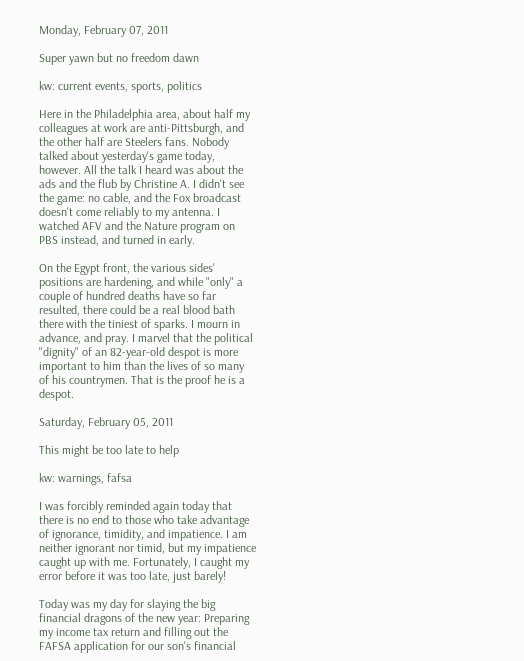Monday, February 07, 2011

Super yawn but no freedom dawn

kw: current events, sports, politics

Here in the Philadelphia area, about half my colleagues at work are anti-Pittsburgh, and the other half are Steelers fans. Nobody talked about yesterday's game today, however. All the talk I heard was about the ads and the flub by Christine A. I didn't see the game: no cable, and the Fox broadcast doesn't come reliably to my antenna. I watched AFV and the Nature program on PBS instead, and turned in early.

On the Egypt front, the various sides' positions are hardening, and while "only" a couple of hundred deaths have so far resulted, there could be a real blood bath there with the tiniest of sparks. I mourn in advance, and pray. I marvel that the political "dignity" of an 82-year-old despot is more important to him than the lives of so many of his countrymen. That is the proof he is a despot.

Saturday, February 05, 2011

This might be too late to help

kw: warnings, fafsa

I was forcibly reminded again today that there is no end to those who take advantage of ignorance, timidity, and impatience. I am neither ignorant nor timid, but my impatience caught up with me. Fortunately, I caught my error before it was too late, just barely!

Today was my day for slaying the big financial dragons of the new year: Preparing my income tax return and filling out the FAFSA application for our son's financial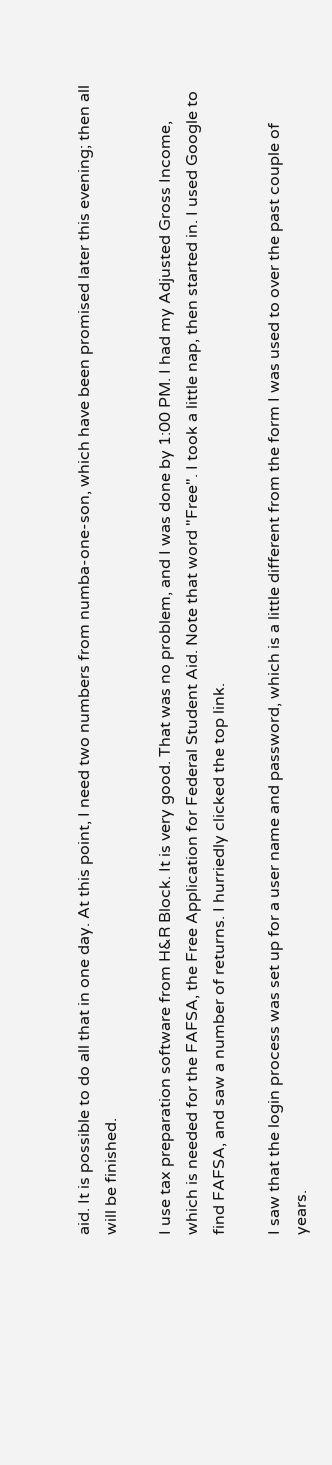aid. It is possible to do all that in one day. At this point, I need two numbers from numba-one-son, which have been promised later this evening; then all will be finished.

I use tax preparation software from H&R Block. It is very good. That was no problem, and I was done by 1:00 PM. I had my Adjusted Gross Income, which is needed for the FAFSA, the Free Application for Federal Student Aid. Note that word "Free". I took a little nap, then started in. I used Google to find FAFSA, and saw a number of returns. I hurriedly clicked the top link.

I saw that the login process was set up for a user name and password, which is a little different from the form I was used to over the past couple of years.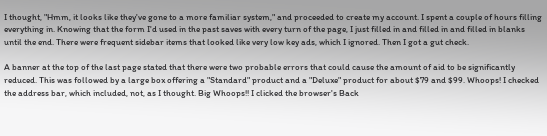I thought, "Hmm, it looks like they've gone to a more familiar system," and proceeded to create my account. I spent a couple of hours filling everything in. Knowing that the form I'd used in the past saves with every turn of the page, I just filled in and filled in and filled in blanks until the end. There were frequent sidebar items that looked like very low key ads, which I ignored. Then I got a gut check.

A banner at the top of the last page stated that there were two probable errors that could cause the amount of aid to be significantly reduced. This was followed by a large box offering a "Standard" product and a "Deluxe" product for about $79 and $99. Whoops! I checked the address bar, which included, not, as I thought. Big Whoops!! I clicked the browser's Back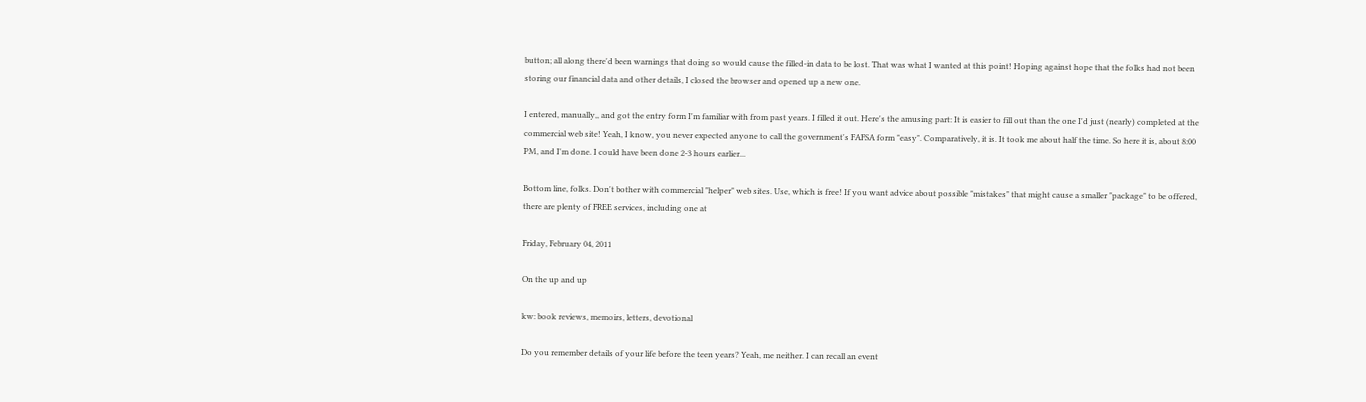button; all along there'd been warnings that doing so would cause the filled-in data to be lost. That was what I wanted at this point! Hoping against hope that the folks had not been storing our financial data and other details, I closed the browser and opened up a new one.

I entered, manually,, and got the entry form I'm familiar with from past years. I filled it out. Here's the amusing part: It is easier to fill out than the one I'd just (nearly) completed at the commercial web site! Yeah, I know, you never expected anyone to call the government's FAFSA form "easy". Comparatively, it is. It took me about half the time. So here it is, about 8:00 PM, and I'm done. I could have been done 2-3 hours earlier...

Bottom line, folks. Don't bother with commercial "helper" web sites. Use, which is free! If you want advice about possible "mistakes" that might cause a smaller "package" to be offered, there are plenty of FREE services, including one at

Friday, February 04, 2011

On the up and up

kw: book reviews, memoirs, letters, devotional

Do you remember details of your life before the teen years? Yeah, me neither. I can recall an event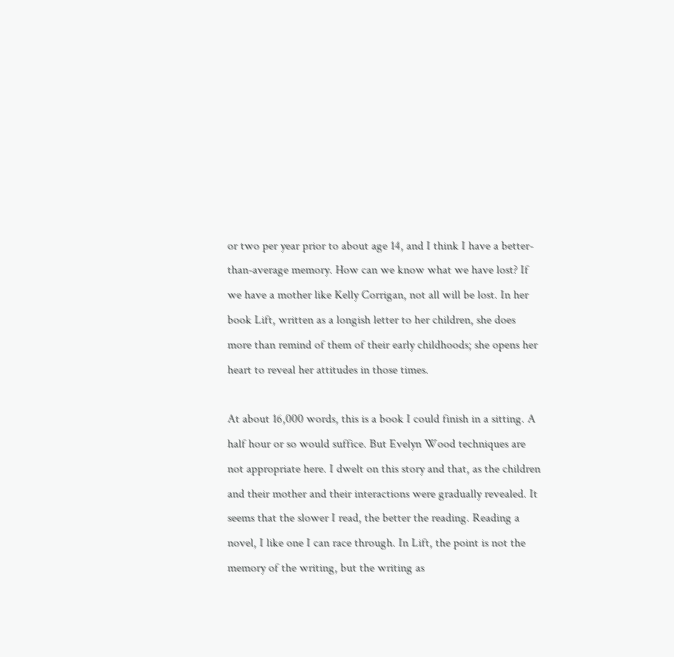or two per year prior to about age 14, and I think I have a better-than-average memory. How can we know what we have lost? If we have a mother like Kelly Corrigan, not all will be lost. In her book Lift, written as a longish letter to her children, she does more than remind of them of their early childhoods; she opens her heart to reveal her attitudes in those times.

At about 16,000 words, this is a book I could finish in a sitting. A half hour or so would suffice. But Evelyn Wood techniques are not appropriate here. I dwelt on this story and that, as the children and their mother and their interactions were gradually revealed. It seems that the slower I read, the better the reading. Reading a novel, I like one I can race through. In Lift, the point is not the memory of the writing, but the writing as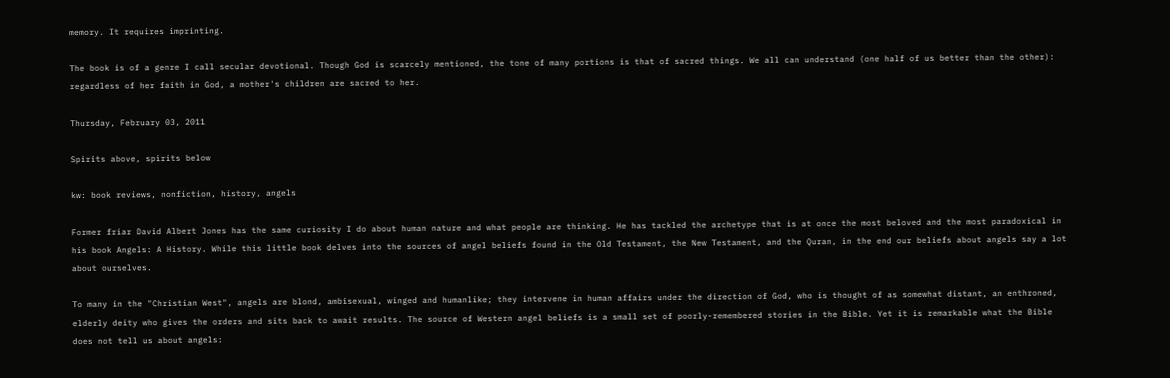memory. It requires imprinting.

The book is of a genre I call secular devotional. Though God is scarcely mentioned, the tone of many portions is that of sacred things. We all can understand (one half of us better than the other): regardless of her faith in God, a mother's children are sacred to her.

Thursday, February 03, 2011

Spirits above, spirits below

kw: book reviews, nonfiction, history, angels

Former friar David Albert Jones has the same curiosity I do about human nature and what people are thinking. He has tackled the archetype that is at once the most beloved and the most paradoxical in his book Angels: A History. While this little book delves into the sources of angel beliefs found in the Old Testament, the New Testament, and the Quran, in the end our beliefs about angels say a lot about ourselves.

To many in the "Christian West", angels are blond, ambisexual, winged and humanlike; they intervene in human affairs under the direction of God, who is thought of as somewhat distant, an enthroned, elderly deity who gives the orders and sits back to await results. The source of Western angel beliefs is a small set of poorly-remembered stories in the Bible. Yet it is remarkable what the Bible does not tell us about angels: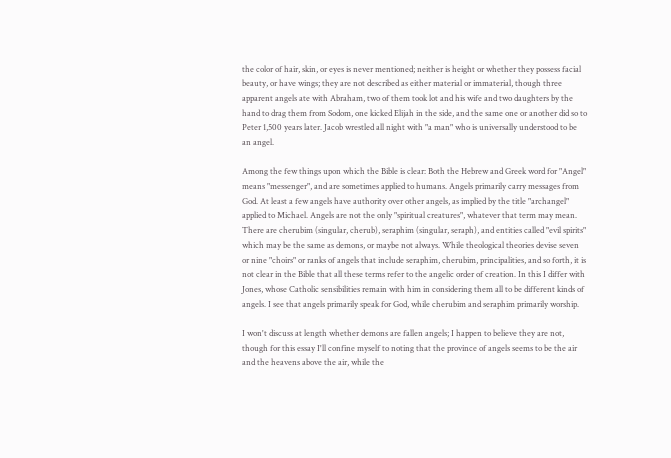the color of hair, skin, or eyes is never mentioned; neither is height or whether they possess facial beauty, or have wings; they are not described as either material or immaterial, though three apparent angels ate with Abraham, two of them took lot and his wife and two daughters by the hand to drag them from Sodom, one kicked Elijah in the side, and the same one or another did so to Peter 1,500 years later. Jacob wrestled all night with "a man" who is universally understood to be an angel.

Among the few things upon which the Bible is clear: Both the Hebrew and Greek word for "Angel" means "messenger", and are sometimes applied to humans. Angels primarily carry messages from God. At least a few angels have authority over other angels, as implied by the title "archangel" applied to Michael. Angels are not the only "spiritual creatures", whatever that term may mean. There are cherubim (singular, cherub), seraphim (singular, seraph), and entities called "evil spirits" which may be the same as demons, or maybe not always. While theological theories devise seven or nine "choirs" or ranks of angels that include seraphim, cherubim, principalities, and so forth, it is not clear in the Bible that all these terms refer to the angelic order of creation. In this I differ with Jones, whose Catholic sensibilities remain with him in considering them all to be different kinds of angels. I see that angels primarily speak for God, while cherubim and seraphim primarily worship.

I won't discuss at length whether demons are fallen angels; I happen to believe they are not, though for this essay I'll confine myself to noting that the province of angels seems to be the air and the heavens above the air, while the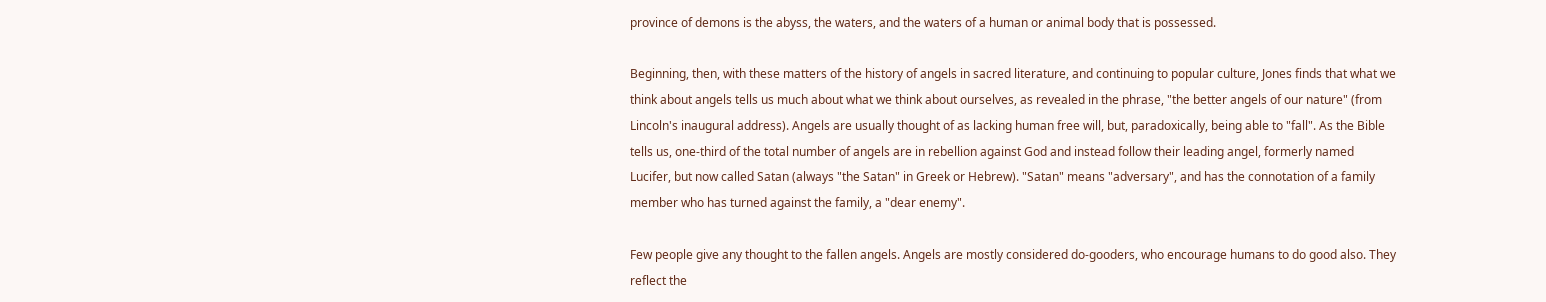province of demons is the abyss, the waters, and the waters of a human or animal body that is possessed.

Beginning, then, with these matters of the history of angels in sacred literature, and continuing to popular culture, Jones finds that what we think about angels tells us much about what we think about ourselves, as revealed in the phrase, "the better angels of our nature" (from Lincoln's inaugural address). Angels are usually thought of as lacking human free will, but, paradoxically, being able to "fall". As the Bible tells us, one-third of the total number of angels are in rebellion against God and instead follow their leading angel, formerly named Lucifer, but now called Satan (always "the Satan" in Greek or Hebrew). "Satan" means "adversary", and has the connotation of a family member who has turned against the family, a "dear enemy".

Few people give any thought to the fallen angels. Angels are mostly considered do-gooders, who encourage humans to do good also. They reflect the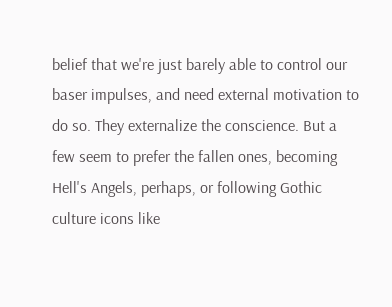belief that we're just barely able to control our baser impulses, and need external motivation to do so. They externalize the conscience. But a few seem to prefer the fallen ones, becoming Hell's Angels, perhaps, or following Gothic culture icons like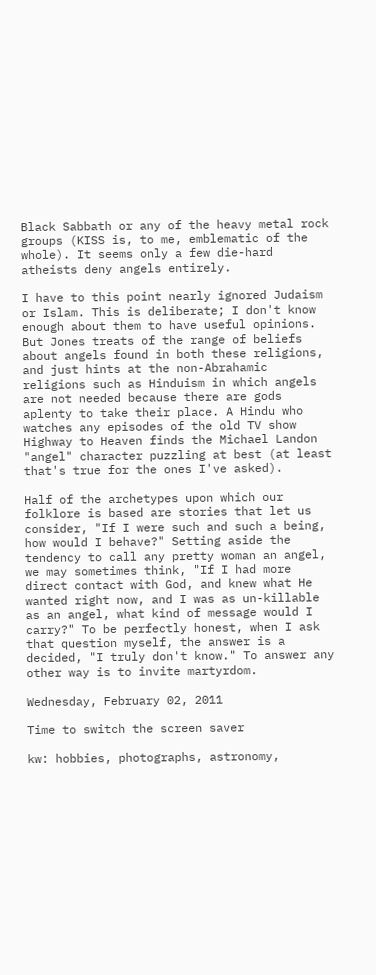Black Sabbath or any of the heavy metal rock groups (KISS is, to me, emblematic of the whole). It seems only a few die-hard atheists deny angels entirely.

I have to this point nearly ignored Judaism or Islam. This is deliberate; I don't know enough about them to have useful opinions. But Jones treats of the range of beliefs about angels found in both these religions, and just hints at the non-Abrahamic religions such as Hinduism in which angels are not needed because there are gods aplenty to take their place. A Hindu who watches any episodes of the old TV show Highway to Heaven finds the Michael Landon "angel" character puzzling at best (at least that's true for the ones I've asked).

Half of the archetypes upon which our folklore is based are stories that let us consider, "If I were such and such a being, how would I behave?" Setting aside the tendency to call any pretty woman an angel, we may sometimes think, "If I had more direct contact with God, and knew what He wanted right now, and I was as un-killable as an angel, what kind of message would I carry?" To be perfectly honest, when I ask that question myself, the answer is a decided, "I truly don't know." To answer any other way is to invite martyrdom.

Wednesday, February 02, 2011

Time to switch the screen saver

kw: hobbies, photographs, astronomy,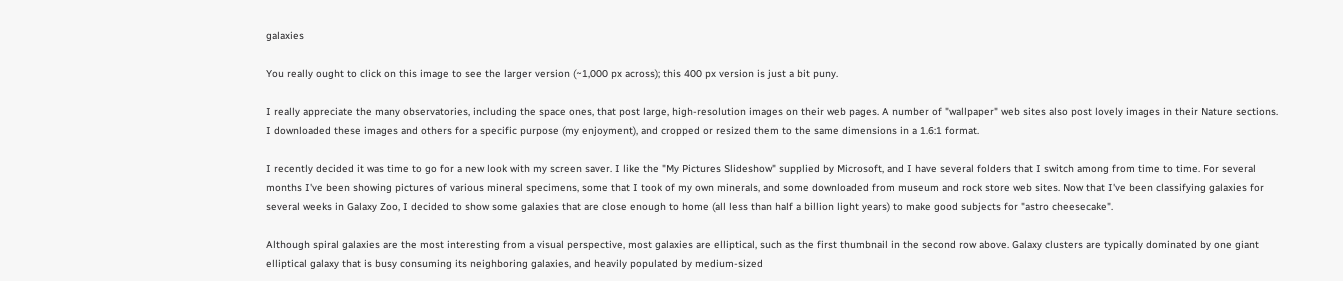galaxies

You really ought to click on this image to see the larger version (~1,000 px across); this 400 px version is just a bit puny.

I really appreciate the many observatories, including the space ones, that post large, high-resolution images on their web pages. A number of "wallpaper" web sites also post lovely images in their Nature sections. I downloaded these images and others for a specific purpose (my enjoyment), and cropped or resized them to the same dimensions in a 1.6:1 format.

I recently decided it was time to go for a new look with my screen saver. I like the "My Pictures Slideshow" supplied by Microsoft, and I have several folders that I switch among from time to time. For several months I've been showing pictures of various mineral specimens, some that I took of my own minerals, and some downloaded from museum and rock store web sites. Now that I've been classifying galaxies for several weeks in Galaxy Zoo, I decided to show some galaxies that are close enough to home (all less than half a billion light years) to make good subjects for "astro cheesecake".

Although spiral galaxies are the most interesting from a visual perspective, most galaxies are elliptical, such as the first thumbnail in the second row above. Galaxy clusters are typically dominated by one giant elliptical galaxy that is busy consuming its neighboring galaxies, and heavily populated by medium-sized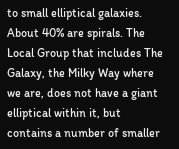to small elliptical galaxies. About 40% are spirals. The Local Group that includes The Galaxy, the Milky Way where we are, does not have a giant elliptical within it, but contains a number of smaller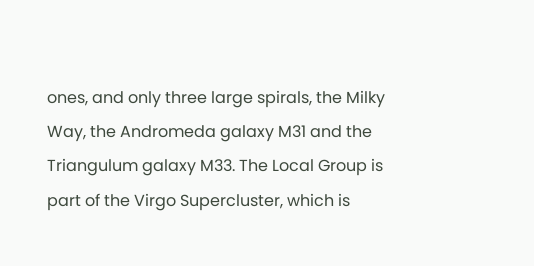ones, and only three large spirals, the Milky Way, the Andromeda galaxy M31 and the Triangulum galaxy M33. The Local Group is part of the Virgo Supercluster, which is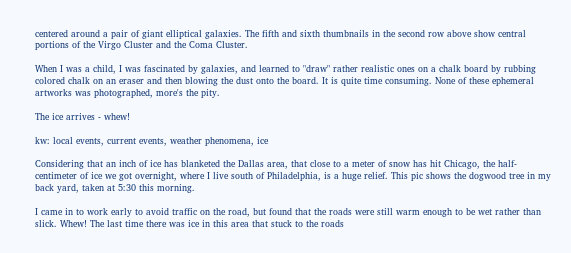centered around a pair of giant elliptical galaxies. The fifth and sixth thumbnails in the second row above show central portions of the Virgo Cluster and the Coma Cluster.

When I was a child, I was fascinated by galaxies, and learned to "draw" rather realistic ones on a chalk board by rubbing colored chalk on an eraser and then blowing the dust onto the board. It is quite time consuming. None of these ephemeral artworks was photographed, more's the pity.

The ice arrives - whew!

kw: local events, current events, weather phenomena, ice

Considering that an inch of ice has blanketed the Dallas area, that close to a meter of snow has hit Chicago, the half-centimeter of ice we got overnight, where I live south of Philadelphia, is a huge relief. This pic shows the dogwood tree in my back yard, taken at 5:30 this morning.

I came in to work early to avoid traffic on the road, but found that the roads were still warm enough to be wet rather than slick. Whew! The last time there was ice in this area that stuck to the roads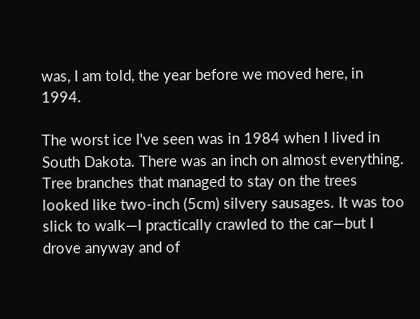was, I am told, the year before we moved here, in 1994.

The worst ice I've seen was in 1984 when I lived in South Dakota. There was an inch on almost everything. Tree branches that managed to stay on the trees looked like two-inch (5cm) silvery sausages. It was too slick to walk—I practically crawled to the car—but I drove anyway and of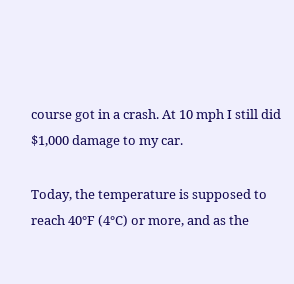course got in a crash. At 10 mph I still did $1,000 damage to my car.

Today, the temperature is supposed to reach 40°F (4°C) or more, and as the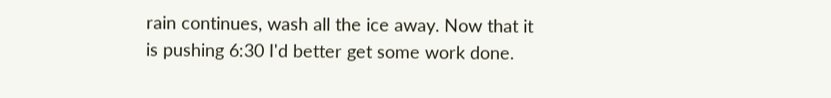rain continues, wash all the ice away. Now that it is pushing 6:30 I'd better get some work done.